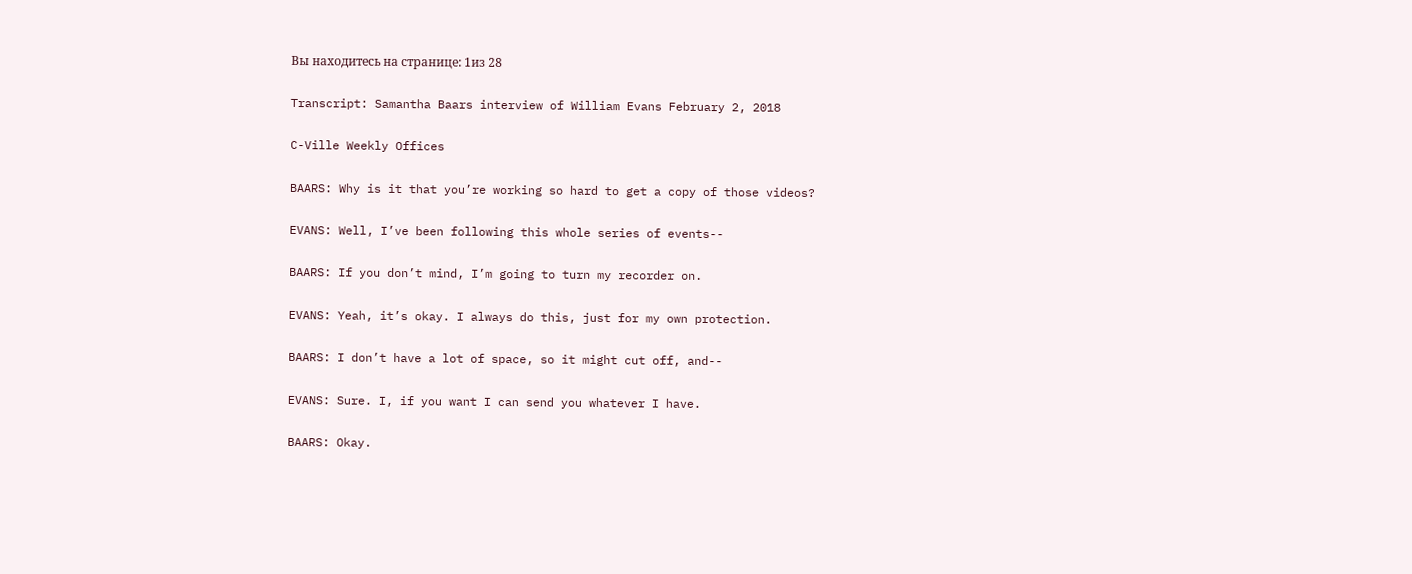Вы находитесь на странице: 1из 28

Transcript: Samantha Baars interview of William Evans February 2, 2018

C-Ville Weekly Offices

BAARS: Why is it that you’re working so hard to get a copy of those videos?

EVANS: Well, I’ve been following this whole series of events--

BAARS: If you don’t mind, I’m going to turn my recorder on.

EVANS: Yeah, it’s okay. I always do this, just for my own protection.

BAARS: I don’t have a lot of space, so it might cut off, and--

EVANS: Sure. I, if you want I can send you whatever I have.

BAARS: Okay.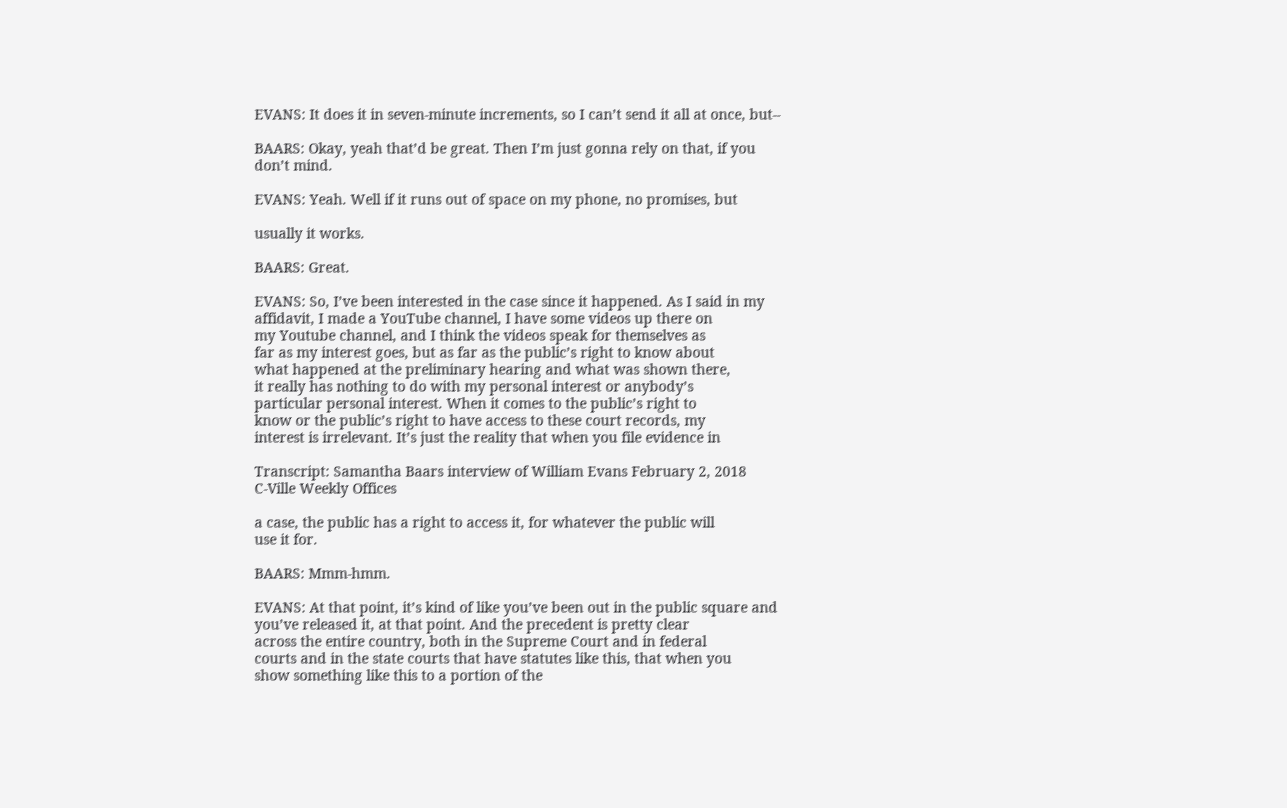EVANS: It does it in seven-minute increments, so I can’t send it all at once, but--

BAARS: Okay, yeah that’d be great. Then I’m just gonna rely on that, if you
don’t mind.

EVANS: Yeah. Well if it runs out of space on my phone, no promises, but

usually it works.

BAARS: Great.

EVANS: So, I’ve been interested in the case since it happened. As I said in my
affidavit, I made a YouTube channel, I have some videos up there on
my Youtube channel, and I think the videos speak for themselves as
far as my interest goes, but as far as the public’s right to know about
what happened at the preliminary hearing and what was shown there,
it really has nothing to do with my personal interest or anybody’s
particular personal interest. When it comes to the public’s right to
know or the public’s right to have access to these court records, my
interest is irrelevant. It’s just the reality that when you file evidence in

Transcript: Samantha Baars interview of William Evans February 2, 2018
C-Ville Weekly Offices

a case, the public has a right to access it, for whatever the public will
use it for.

BAARS: Mmm-hmm.

EVANS: At that point, it’s kind of like you’ve been out in the public square and
you’ve released it, at that point. And the precedent is pretty clear
across the entire country, both in the Supreme Court and in federal
courts and in the state courts that have statutes like this, that when you
show something like this to a portion of the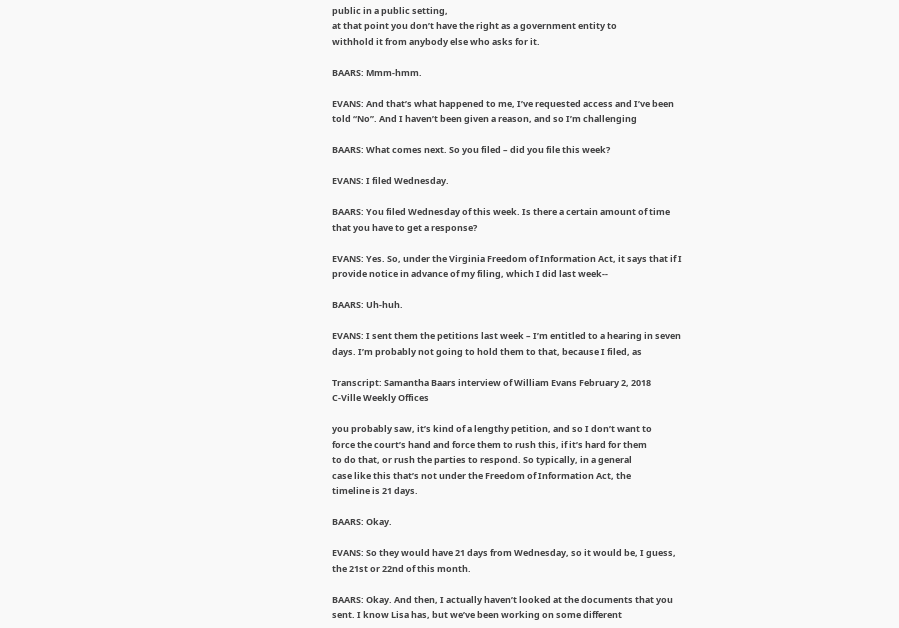public in a public setting,
at that point you don’t have the right as a government entity to
withhold it from anybody else who asks for it.

BAARS: Mmm-hmm.

EVANS: And that’s what happened to me, I’ve requested access and I’ve been
told “No”. And I haven’t been given a reason, and so I’m challenging

BAARS: What comes next. So you filed – did you file this week?

EVANS: I filed Wednesday.

BAARS: You filed Wednesday of this week. Is there a certain amount of time
that you have to get a response?

EVANS: Yes. So, under the Virginia Freedom of Information Act, it says that if I
provide notice in advance of my filing, which I did last week--

BAARS: Uh-huh.

EVANS: I sent them the petitions last week – I’m entitled to a hearing in seven
days. I’m probably not going to hold them to that, because I filed, as

Transcript: Samantha Baars interview of William Evans February 2, 2018
C-Ville Weekly Offices

you probably saw, it’s kind of a lengthy petition, and so I don’t want to
force the court’s hand and force them to rush this, if it’s hard for them
to do that, or rush the parties to respond. So typically, in a general
case like this that’s not under the Freedom of Information Act, the
timeline is 21 days.

BAARS: Okay.

EVANS: So they would have 21 days from Wednesday, so it would be, I guess,
the 21st or 22nd of this month.

BAARS: Okay. And then, I actually haven’t looked at the documents that you
sent. I know Lisa has, but we’ve been working on some different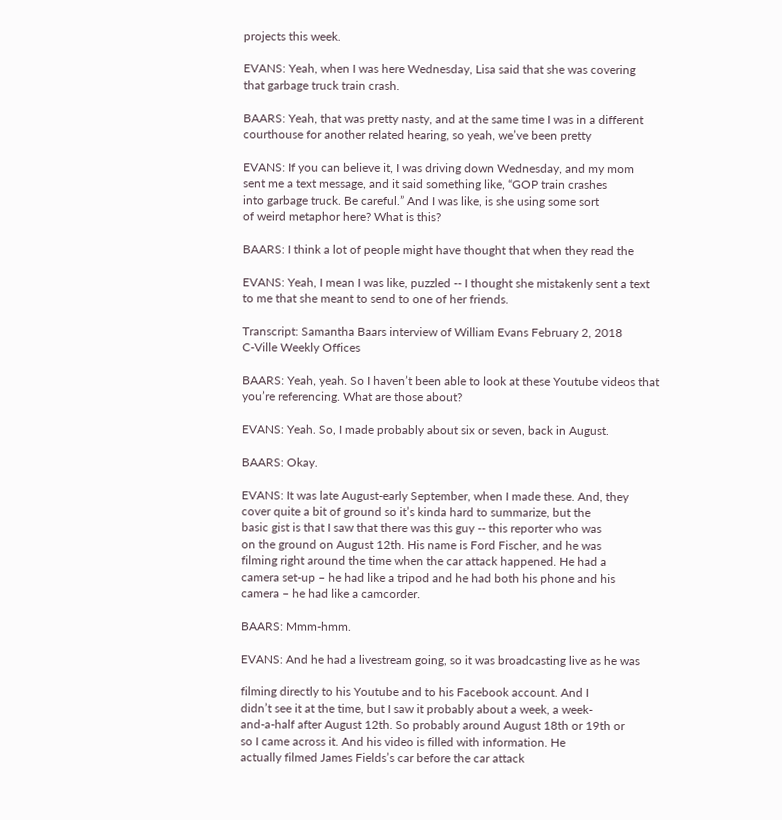projects this week.

EVANS: Yeah, when I was here Wednesday, Lisa said that she was covering
that garbage truck train crash.

BAARS: Yeah, that was pretty nasty, and at the same time I was in a different
courthouse for another related hearing, so yeah, we’ve been pretty

EVANS: If you can believe it, I was driving down Wednesday, and my mom
sent me a text message, and it said something like, “GOP train crashes
into garbage truck. Be careful.” And I was like, is she using some sort
of weird metaphor here? What is this?

BAARS: I think a lot of people might have thought that when they read the

EVANS: Yeah, I mean I was like, puzzled -- I thought she mistakenly sent a text
to me that she meant to send to one of her friends.

Transcript: Samantha Baars interview of William Evans February 2, 2018
C-Ville Weekly Offices

BAARS: Yeah, yeah. So I haven’t been able to look at these Youtube videos that
you’re referencing. What are those about?

EVANS: Yeah. So, I made probably about six or seven, back in August.

BAARS: Okay.

EVANS: It was late August-early September, when I made these. And, they
cover quite a bit of ground so it’s kinda hard to summarize, but the
basic gist is that I saw that there was this guy -- this reporter who was
on the ground on August 12th. His name is Ford Fischer, and he was
filming right around the time when the car attack happened. He had a
camera set-up – he had like a tripod and he had both his phone and his
camera – he had like a camcorder.

BAARS: Mmm-hmm.

EVANS: And he had a livestream going, so it was broadcasting live as he was

filming directly to his Youtube and to his Facebook account. And I
didn’t see it at the time, but I saw it probably about a week, a week-
and-a-half after August 12th. So probably around August 18th or 19th or
so I came across it. And his video is filled with information. He
actually filmed James Fields’s car before the car attack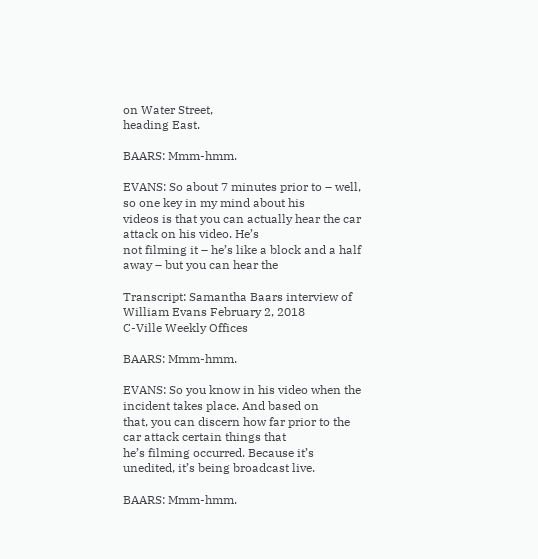on Water Street,
heading East.

BAARS: Mmm-hmm.

EVANS: So about 7 minutes prior to – well, so one key in my mind about his
videos is that you can actually hear the car attack on his video. He’s
not filming it – he’s like a block and a half away – but you can hear the

Transcript: Samantha Baars interview of William Evans February 2, 2018
C-Ville Weekly Offices

BAARS: Mmm-hmm.

EVANS: So you know in his video when the incident takes place. And based on
that, you can discern how far prior to the car attack certain things that
he’s filming occurred. Because it’s unedited, it’s being broadcast live.

BAARS: Mmm-hmm.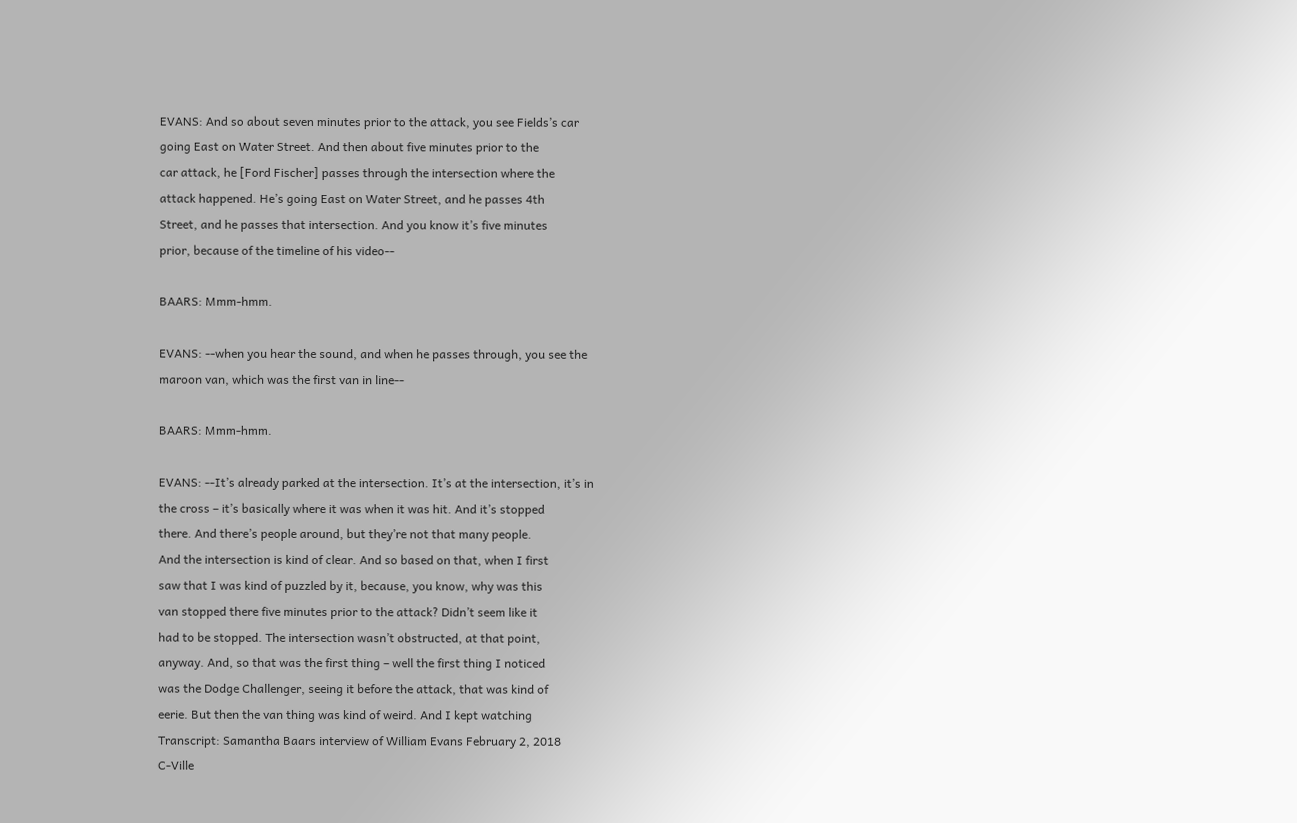EVANS: And so about seven minutes prior to the attack, you see Fields’s car
going East on Water Street. And then about five minutes prior to the
car attack, he [Ford Fischer] passes through the intersection where the
attack happened. He’s going East on Water Street, and he passes 4th
Street, and he passes that intersection. And you know it’s five minutes
prior, because of the timeline of his video--

BAARS: Mmm-hmm.

EVANS: --when you hear the sound, and when he passes through, you see the
maroon van, which was the first van in line--

BAARS: Mmm-hmm.

EVANS: --It’s already parked at the intersection. It’s at the intersection, it’s in
the cross – it’s basically where it was when it was hit. And it’s stopped
there. And there’s people around, but they’re not that many people.
And the intersection is kind of clear. And so based on that, when I first
saw that I was kind of puzzled by it, because, you know, why was this
van stopped there five minutes prior to the attack? Didn’t seem like it
had to be stopped. The intersection wasn’t obstructed, at that point,
anyway. And, so that was the first thing – well the first thing I noticed
was the Dodge Challenger, seeing it before the attack, that was kind of
eerie. But then the van thing was kind of weird. And I kept watching
Transcript: Samantha Baars interview of William Evans February 2, 2018
C-Ville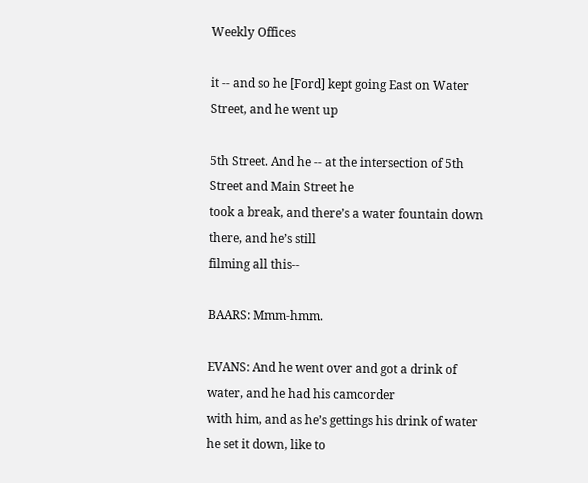Weekly Offices

it -- and so he [Ford] kept going East on Water Street, and he went up

5th Street. And he -- at the intersection of 5th Street and Main Street he
took a break, and there’s a water fountain down there, and he’s still
filming all this--

BAARS: Mmm-hmm.

EVANS: And he went over and got a drink of water, and he had his camcorder
with him, and as he’s gettings his drink of water he set it down, like to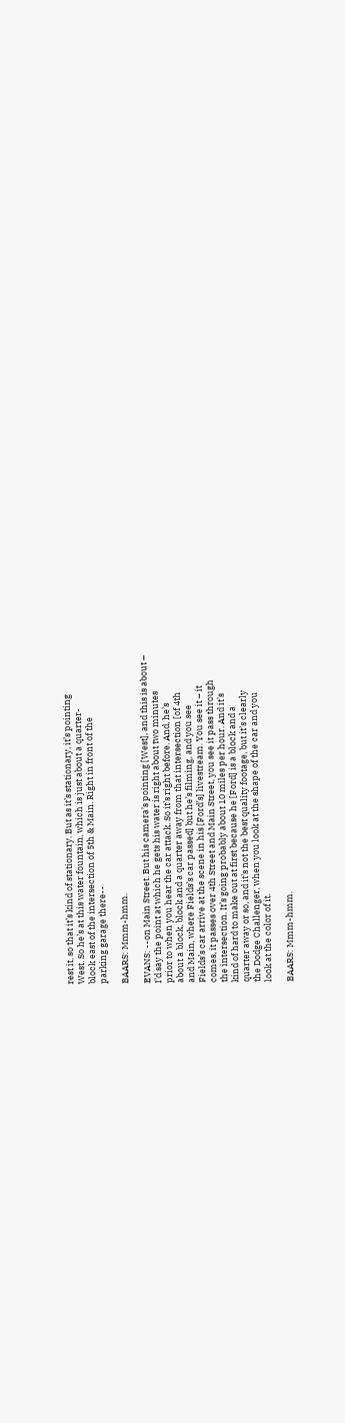rest it, so that it’s kind of stationary. But as it’s stationary, it’s pointing
West. So he’s at this water fountain, which is just about a quarter-
block east of the intersection of 5th & Main. Right in front of the
parking garage there--

BAARS: Mmm-hmm.

EVANS: --on Main Street. But his camera’s pointing [West], and this is about –
I’d say the point at which he gets his water is right about two minutes
prior to when you hear the car attack. So it’s right before. And, he’s
about a block, block and a quarter away from that intersection [of 4th
and Main, where Fields’s car passed] but he’s filming, and you see
Fields’s car arrive at the scene in his [Ford’s] livestream. You see it – it
comes, it passes over 4th Street and Main Street, you see it pass through
the intersection. It’s going probably about 10 miles per hour. And it’s
kind of hard to make out at first because he [Ford] is a block and a
quarter away or so, and it’s not the best quality footage, but it’s clearly
the Dodge Challenger, when you look at the shape of the car and you
look at the color of it.

BAARS: Mmm-hmm.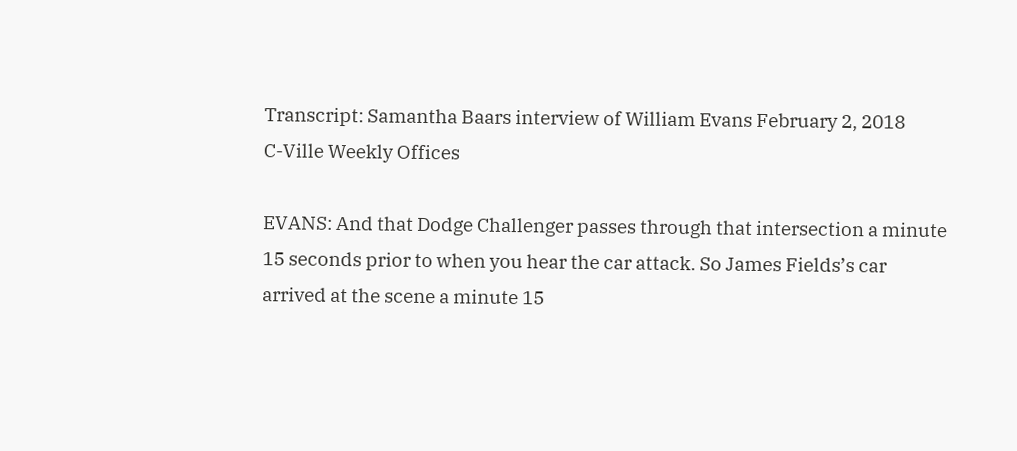Transcript: Samantha Baars interview of William Evans February 2, 2018
C-Ville Weekly Offices

EVANS: And that Dodge Challenger passes through that intersection a minute
15 seconds prior to when you hear the car attack. So James Fields’s car
arrived at the scene a minute 15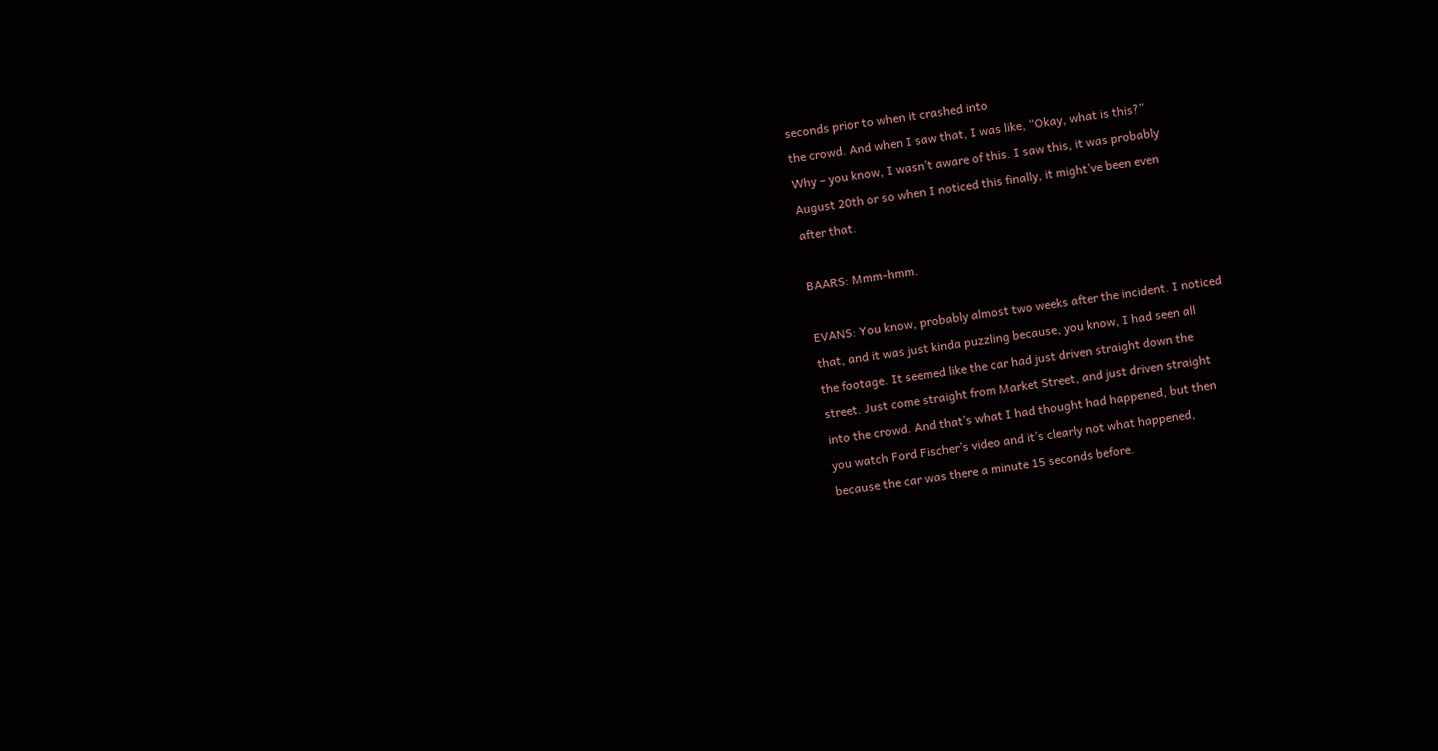seconds prior to when it crashed into
the crowd. And when I saw that, I was like, “Okay, what is this?”
Why – you know, I wasn’t aware of this. I saw this, it was probably
August 20th or so when I noticed this finally, it might’ve been even
after that.

BAARS: Mmm-hmm.

EVANS: You know, probably almost two weeks after the incident. I noticed
that, and it was just kinda puzzling because, you know, I had seen all
the footage. It seemed like the car had just driven straight down the
street. Just come straight from Market Street, and just driven straight
into the crowd. And that’s what I had thought had happened, but then
you watch Ford Fischer’s video and it’s clearly not what happened,
because the car was there a minute 15 seconds before.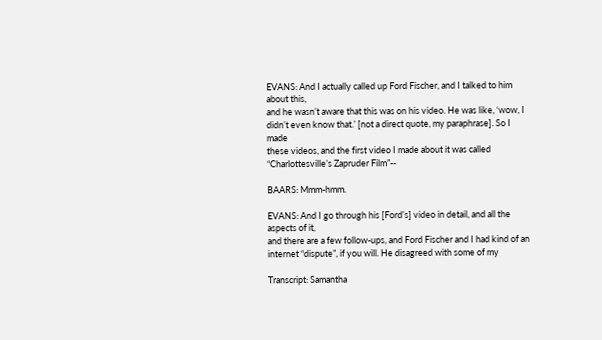EVANS: And I actually called up Ford Fischer, and I talked to him about this,
and he wasn’t aware that this was on his video. He was like, ‘wow, I
didn’t even know that.’ [not a direct quote, my paraphrase]. So I made
these videos, and the first video I made about it was called
“Charlottesville’s Zapruder Film”--

BAARS: Mmm-hmm.

EVANS: And I go through his [Ford’s] video in detail, and all the aspects of it,
and there are a few follow-ups, and Ford Fischer and I had kind of an
internet “dispute”, if you will. He disagreed with some of my

Transcript: Samantha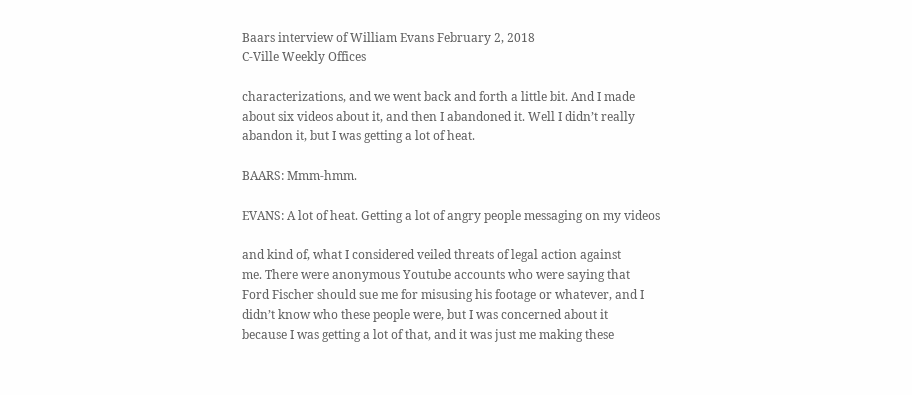Baars interview of William Evans February 2, 2018
C-Ville Weekly Offices

characterizations, and we went back and forth a little bit. And I made
about six videos about it, and then I abandoned it. Well I didn’t really
abandon it, but I was getting a lot of heat.

BAARS: Mmm-hmm.

EVANS: A lot of heat. Getting a lot of angry people messaging on my videos

and kind of, what I considered veiled threats of legal action against
me. There were anonymous Youtube accounts who were saying that
Ford Fischer should sue me for misusing his footage or whatever, and I
didn’t know who these people were, but I was concerned about it
because I was getting a lot of that, and it was just me making these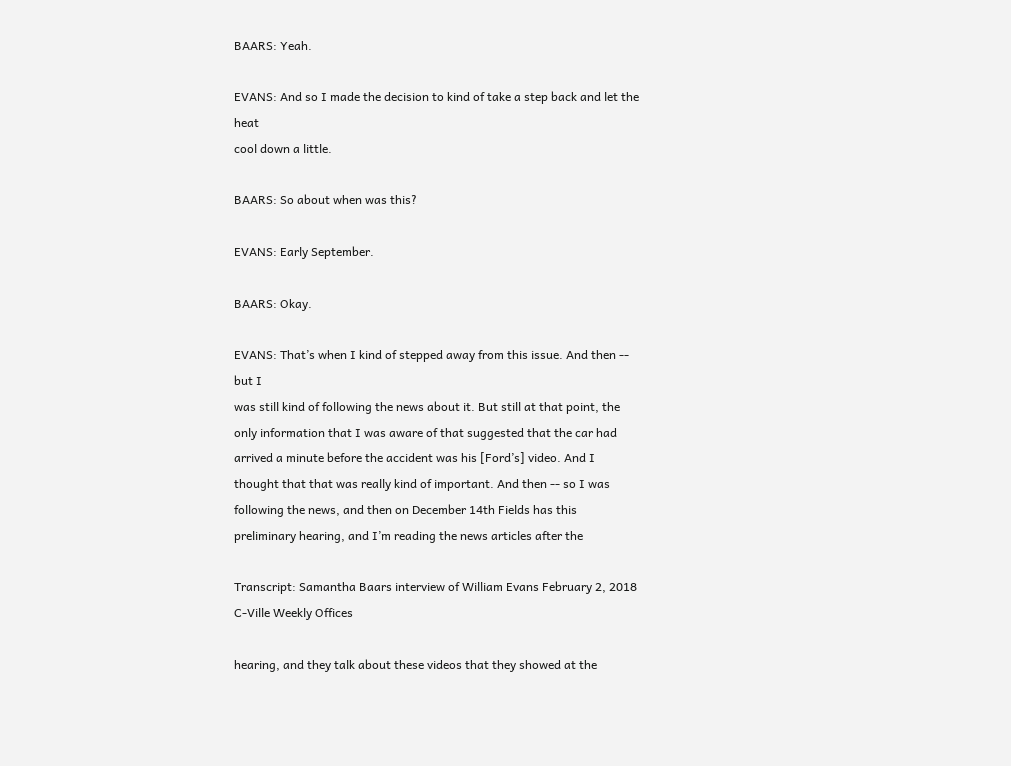BAARS: Yeah.

EVANS: And so I made the decision to kind of take a step back and let the heat
cool down a little.

BAARS: So about when was this?

EVANS: Early September.

BAARS: Okay.

EVANS: That’s when I kind of stepped away from this issue. And then -- but I
was still kind of following the news about it. But still at that point, the
only information that I was aware of that suggested that the car had
arrived a minute before the accident was his [Ford’s] video. And I
thought that that was really kind of important. And then -- so I was
following the news, and then on December 14th Fields has this
preliminary hearing, and I’m reading the news articles after the

Transcript: Samantha Baars interview of William Evans February 2, 2018
C-Ville Weekly Offices

hearing, and they talk about these videos that they showed at the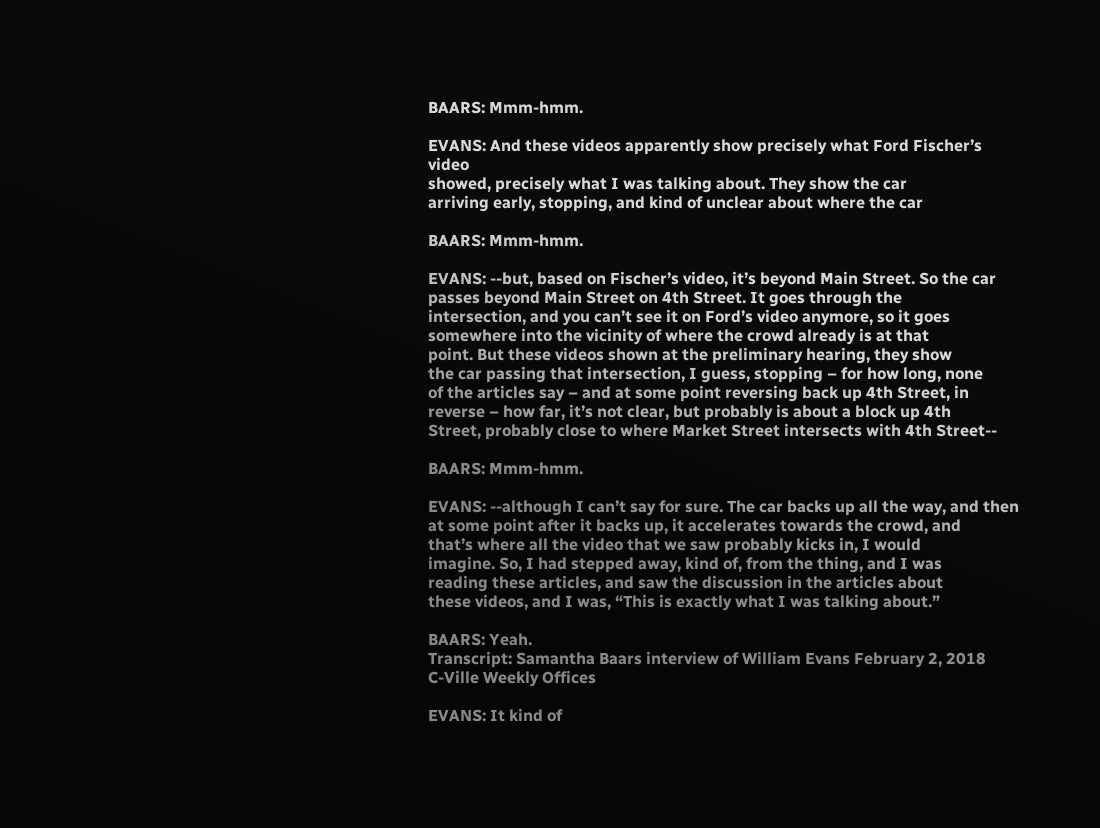BAARS: Mmm-hmm.

EVANS: And these videos apparently show precisely what Ford Fischer’s video
showed, precisely what I was talking about. They show the car
arriving early, stopping, and kind of unclear about where the car

BAARS: Mmm-hmm.

EVANS: --but, based on Fischer’s video, it’s beyond Main Street. So the car
passes beyond Main Street on 4th Street. It goes through the
intersection, and you can’t see it on Ford’s video anymore, so it goes
somewhere into the vicinity of where the crowd already is at that
point. But these videos shown at the preliminary hearing, they show
the car passing that intersection, I guess, stopping – for how long, none
of the articles say – and at some point reversing back up 4th Street, in
reverse – how far, it’s not clear, but probably is about a block up 4th
Street, probably close to where Market Street intersects with 4th Street--

BAARS: Mmm-hmm.

EVANS: --although I can’t say for sure. The car backs up all the way, and then
at some point after it backs up, it accelerates towards the crowd, and
that’s where all the video that we saw probably kicks in, I would
imagine. So, I had stepped away, kind of, from the thing, and I was
reading these articles, and saw the discussion in the articles about
these videos, and I was, “This is exactly what I was talking about.”

BAARS: Yeah.
Transcript: Samantha Baars interview of William Evans February 2, 2018
C-Ville Weekly Offices

EVANS: It kind of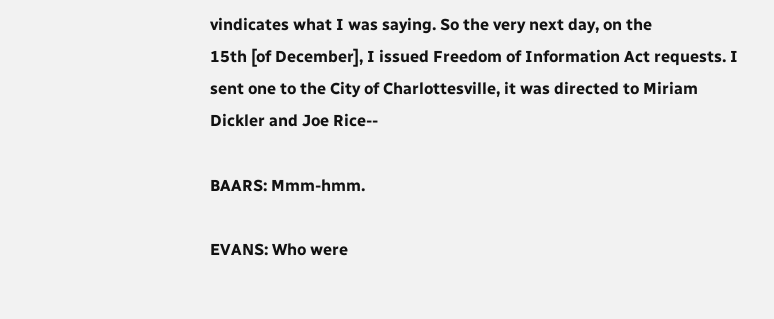vindicates what I was saying. So the very next day, on the
15th [of December], I issued Freedom of Information Act requests. I
sent one to the City of Charlottesville, it was directed to Miriam
Dickler and Joe Rice--

BAARS: Mmm-hmm.

EVANS: Who were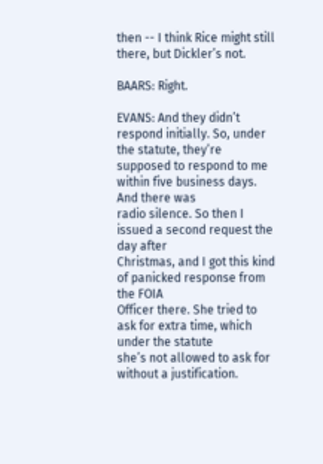then -- I think Rice might still there, but Dickler’s not.

BAARS: Right.

EVANS: And they didn’t respond initially. So, under the statute, they’re
supposed to respond to me within five business days. And there was
radio silence. So then I issued a second request the day after
Christmas, and I got this kind of panicked response from the FOIA
Officer there. She tried to ask for extra time, which under the statute
she’s not allowed to ask for without a justification.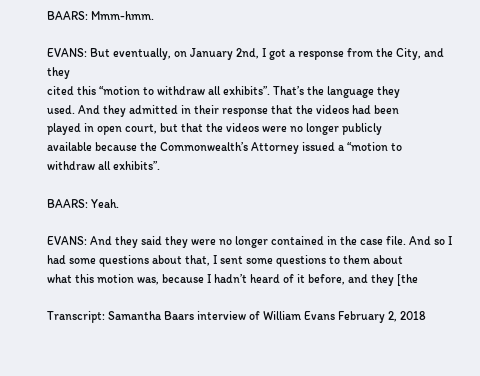BAARS: Mmm-hmm.

EVANS: But eventually, on January 2nd, I got a response from the City, and they
cited this “motion to withdraw all exhibits”. That’s the language they
used. And they admitted in their response that the videos had been
played in open court, but that the videos were no longer publicly
available because the Commonwealth’s Attorney issued a “motion to
withdraw all exhibits”.

BAARS: Yeah.

EVANS: And they said they were no longer contained in the case file. And so I
had some questions about that, I sent some questions to them about
what this motion was, because I hadn’t heard of it before, and they [the

Transcript: Samantha Baars interview of William Evans February 2, 2018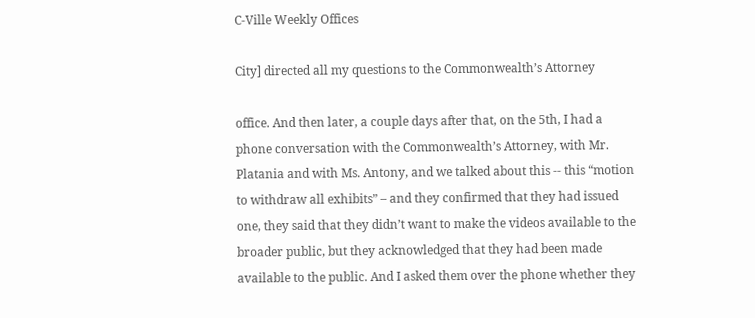C-Ville Weekly Offices

City] directed all my questions to the Commonwealth’s Attorney

office. And then later, a couple days after that, on the 5th, I had a
phone conversation with the Commonwealth’s Attorney, with Mr.
Platania and with Ms. Antony, and we talked about this -- this “motion
to withdraw all exhibits” – and they confirmed that they had issued
one, they said that they didn’t want to make the videos available to the
broader public, but they acknowledged that they had been made
available to the public. And I asked them over the phone whether they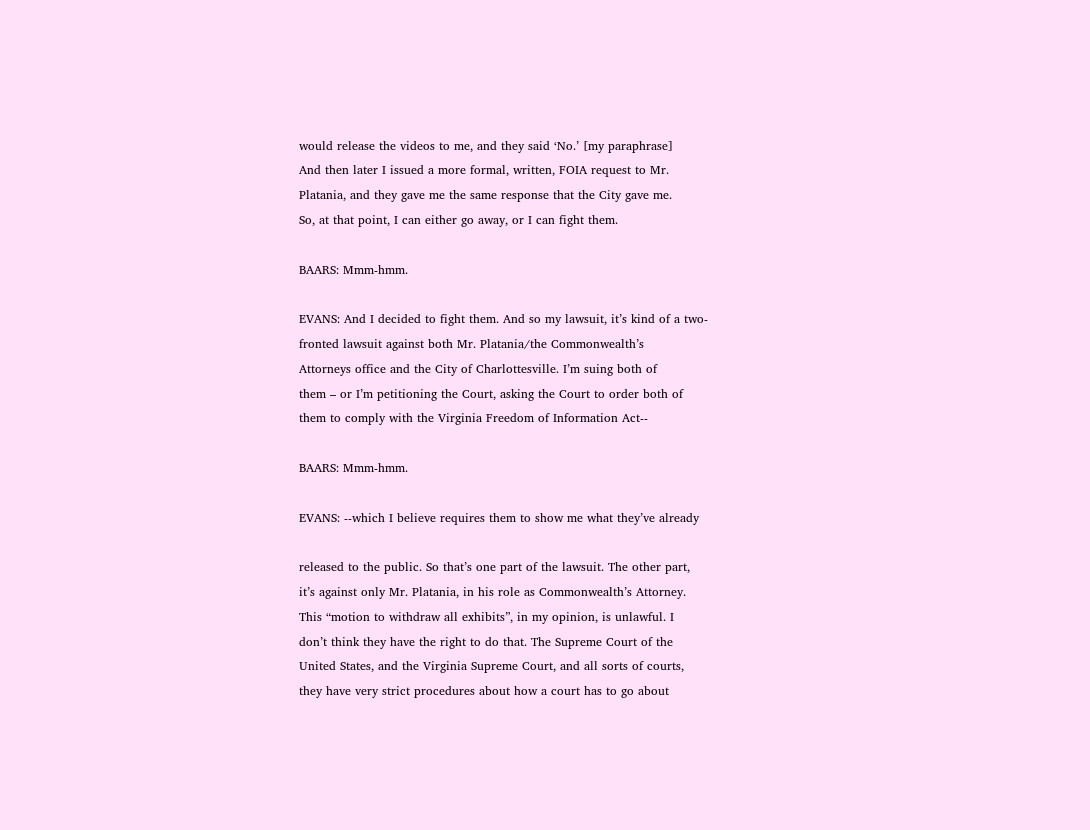would release the videos to me, and they said ‘No.’ [my paraphrase]
And then later I issued a more formal, written, FOIA request to Mr.
Platania, and they gave me the same response that the City gave me.
So, at that point, I can either go away, or I can fight them.

BAARS: Mmm-hmm.

EVANS: And I decided to fight them. And so my lawsuit, it’s kind of a two-
fronted lawsuit against both Mr. Platania/the Commonwealth’s
Attorneys office and the City of Charlottesville. I’m suing both of
them – or I’m petitioning the Court, asking the Court to order both of
them to comply with the Virginia Freedom of Information Act--

BAARS: Mmm-hmm.

EVANS: --which I believe requires them to show me what they’ve already

released to the public. So that’s one part of the lawsuit. The other part,
it’s against only Mr. Platania, in his role as Commonwealth’s Attorney.
This “motion to withdraw all exhibits”, in my opinion, is unlawful. I
don’t think they have the right to do that. The Supreme Court of the
United States, and the Virginia Supreme Court, and all sorts of courts,
they have very strict procedures about how a court has to go about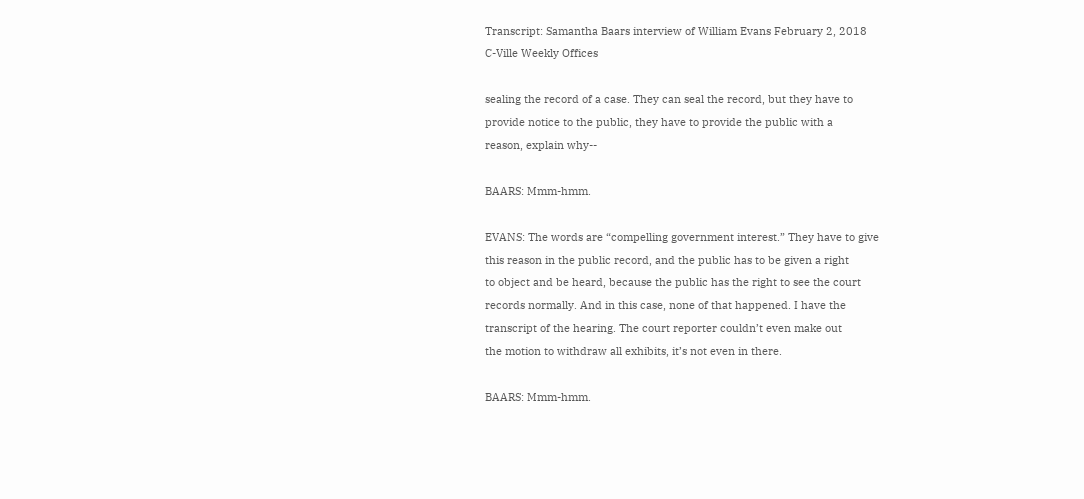Transcript: Samantha Baars interview of William Evans February 2, 2018
C-Ville Weekly Offices

sealing the record of a case. They can seal the record, but they have to
provide notice to the public, they have to provide the public with a
reason, explain why--

BAARS: Mmm-hmm.

EVANS: The words are “compelling government interest.” They have to give
this reason in the public record, and the public has to be given a right
to object and be heard, because the public has the right to see the court
records normally. And in this case, none of that happened. I have the
transcript of the hearing. The court reporter couldn’t even make out
the motion to withdraw all exhibits, it’s not even in there.

BAARS: Mmm-hmm.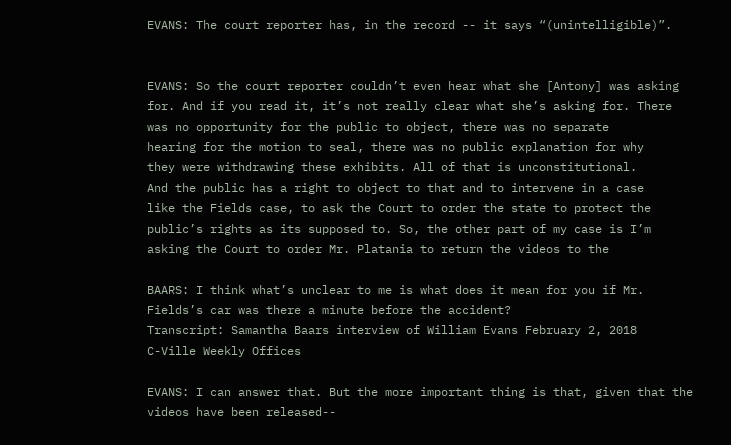EVANS: The court reporter has, in the record -- it says “(unintelligible)”.


EVANS: So the court reporter couldn’t even hear what she [Antony] was asking
for. And if you read it, it’s not really clear what she’s asking for. There
was no opportunity for the public to object, there was no separate
hearing for the motion to seal, there was no public explanation for why
they were withdrawing these exhibits. All of that is unconstitutional.
And the public has a right to object to that and to intervene in a case
like the Fields case, to ask the Court to order the state to protect the
public’s rights as its supposed to. So, the other part of my case is I’m
asking the Court to order Mr. Platania to return the videos to the

BAARS: I think what’s unclear to me is what does it mean for you if Mr.
Fields’s car was there a minute before the accident?
Transcript: Samantha Baars interview of William Evans February 2, 2018
C-Ville Weekly Offices

EVANS: I can answer that. But the more important thing is that, given that the
videos have been released--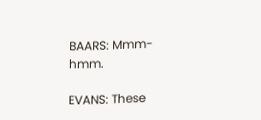BAARS: Mmm-hmm.

EVANS: These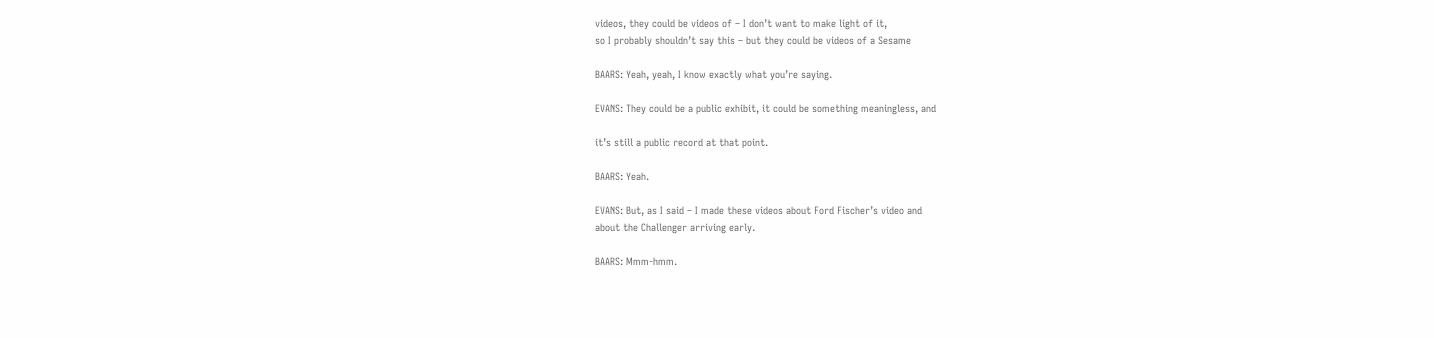videos, they could be videos of – I don’t want to make light of it,
so I probably shouldn’t say this – but they could be videos of a Sesame

BAARS: Yeah, yeah, I know exactly what you’re saying.

EVANS: They could be a public exhibit, it could be something meaningless, and

it’s still a public record at that point.

BAARS: Yeah.

EVANS: But, as I said – I made these videos about Ford Fischer’s video and
about the Challenger arriving early.

BAARS: Mmm-hmm.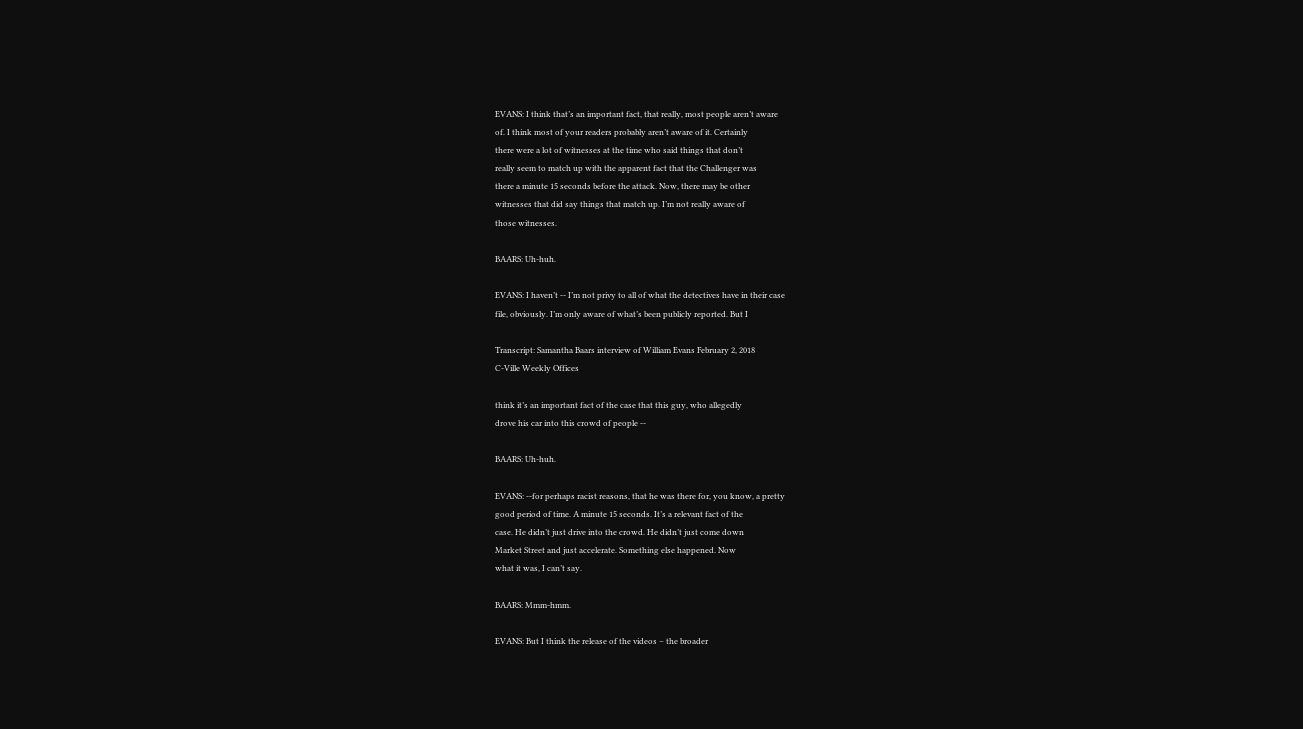EVANS: I think that’s an important fact, that really, most people aren’t aware
of. I think most of your readers probably aren’t aware of it. Certainly
there were a lot of witnesses at the time who said things that don’t
really seem to match up with the apparent fact that the Challenger was
there a minute 15 seconds before the attack. Now, there may be other
witnesses that did say things that match up. I’m not really aware of
those witnesses.

BAARS: Uh-huh.

EVANS: I haven’t -- I’m not privy to all of what the detectives have in their case
file, obviously. I’m only aware of what’s been publicly reported. But I

Transcript: Samantha Baars interview of William Evans February 2, 2018
C-Ville Weekly Offices

think it’s an important fact of the case that this guy, who allegedly
drove his car into this crowd of people --

BAARS: Uh-huh.

EVANS: --for perhaps racist reasons, that he was there for, you know, a pretty
good period of time. A minute 15 seconds. It’s a relevant fact of the
case. He didn’t just drive into the crowd. He didn’t just come down
Market Street and just accelerate. Something else happened. Now
what it was, I can’t say.

BAARS: Mmm-hmm.

EVANS: But I think the release of the videos – the broader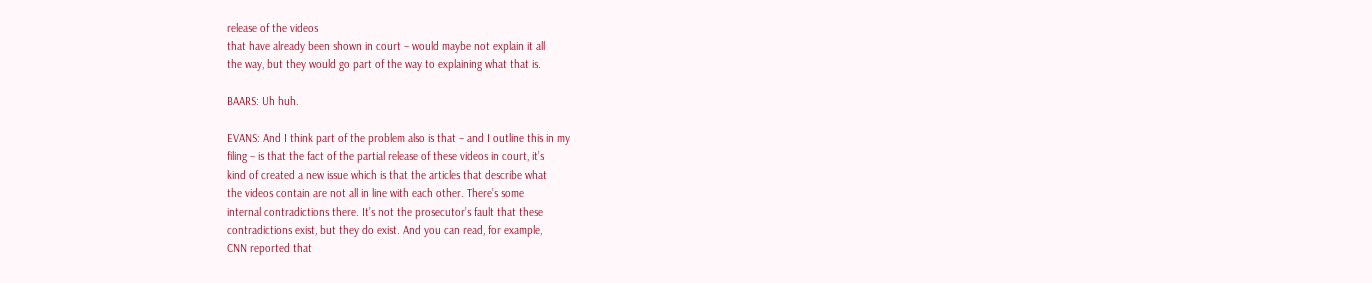release of the videos
that have already been shown in court – would maybe not explain it all
the way, but they would go part of the way to explaining what that is.

BAARS: Uh huh.

EVANS: And I think part of the problem also is that – and I outline this in my
filing – is that the fact of the partial release of these videos in court, it’s
kind of created a new issue which is that the articles that describe what
the videos contain are not all in line with each other. There’s some
internal contradictions there. It’s not the prosecutor’s fault that these
contradictions exist, but they do exist. And you can read, for example,
CNN reported that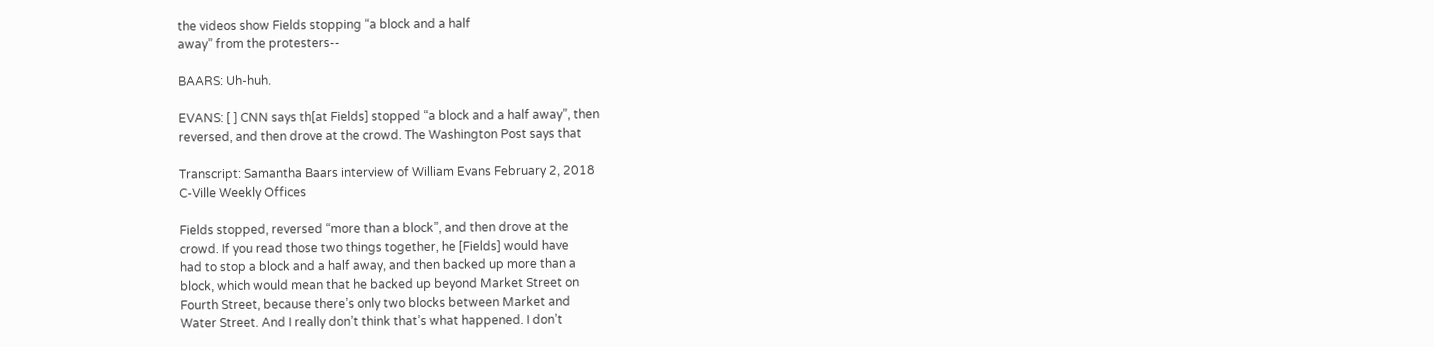the videos show Fields stopping “a block and a half
away” from the protesters--

BAARS: Uh-huh.

EVANS: [ ] CNN says th[at Fields] stopped “a block and a half away”, then
reversed, and then drove at the crowd. The Washington Post says that

Transcript: Samantha Baars interview of William Evans February 2, 2018
C-Ville Weekly Offices

Fields stopped, reversed “more than a block”, and then drove at the
crowd. If you read those two things together, he [Fields] would have
had to stop a block and a half away, and then backed up more than a
block, which would mean that he backed up beyond Market Street on
Fourth Street, because there’s only two blocks between Market and
Water Street. And I really don’t think that’s what happened. I don’t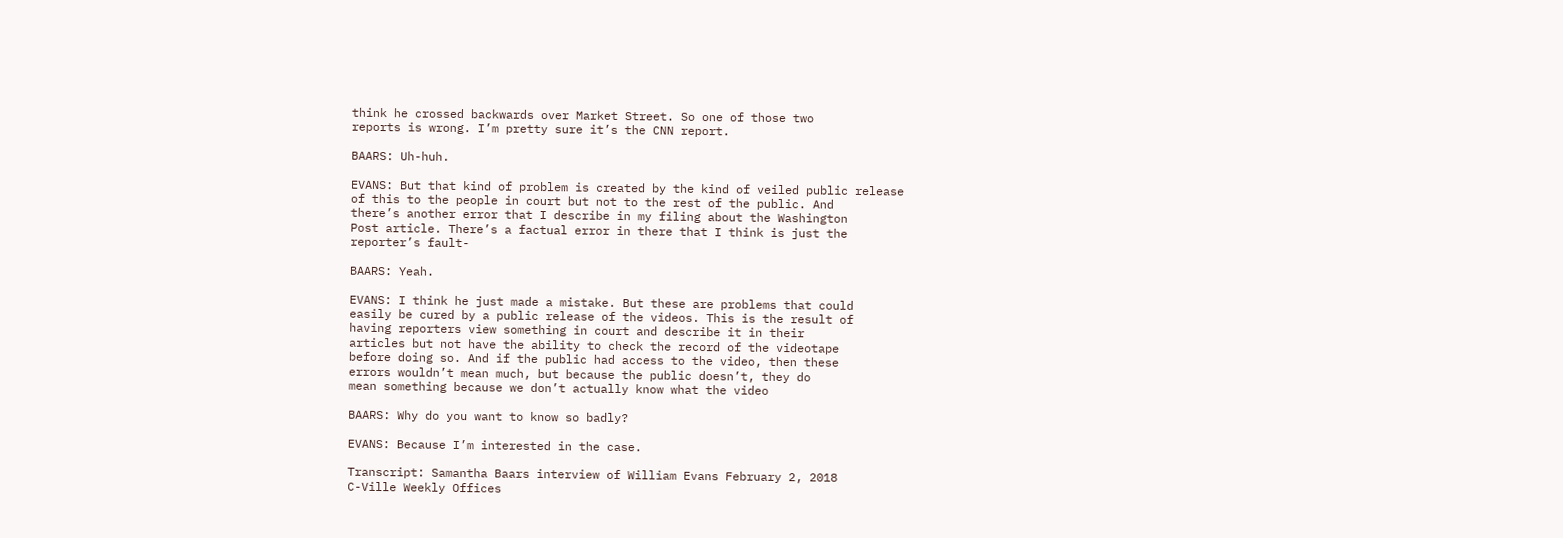think he crossed backwards over Market Street. So one of those two
reports is wrong. I’m pretty sure it’s the CNN report.

BAARS: Uh-huh.

EVANS: But that kind of problem is created by the kind of veiled public release
of this to the people in court but not to the rest of the public. And
there’s another error that I describe in my filing about the Washington
Post article. There’s a factual error in there that I think is just the
reporter’s fault-

BAARS: Yeah.

EVANS: I think he just made a mistake. But these are problems that could
easily be cured by a public release of the videos. This is the result of
having reporters view something in court and describe it in their
articles but not have the ability to check the record of the videotape
before doing so. And if the public had access to the video, then these
errors wouldn’t mean much, but because the public doesn’t, they do
mean something because we don’t actually know what the video

BAARS: Why do you want to know so badly?

EVANS: Because I’m interested in the case.

Transcript: Samantha Baars interview of William Evans February 2, 2018
C-Ville Weekly Offices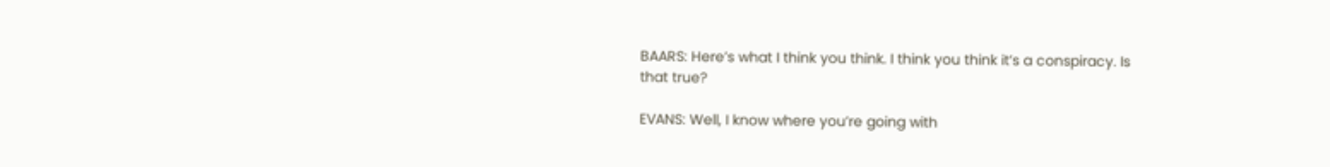BAARS: Here’s what I think you think. I think you think it’s a conspiracy. Is
that true?

EVANS: Well, I know where you’re going with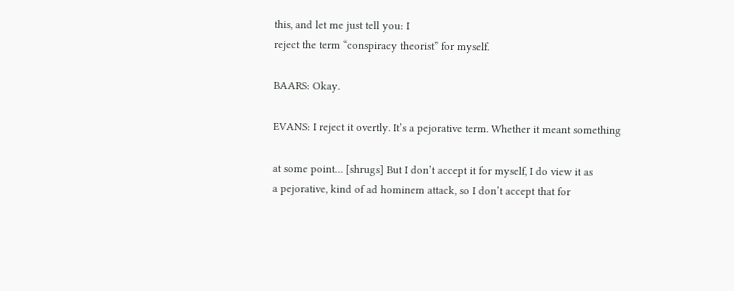this, and let me just tell you: I
reject the term “conspiracy theorist” for myself.

BAARS: Okay.

EVANS: I reject it overtly. It’s a pejorative term. Whether it meant something

at some point… [shrugs] But I don’t accept it for myself, I do view it as
a pejorative, kind of ad hominem attack, so I don’t accept that for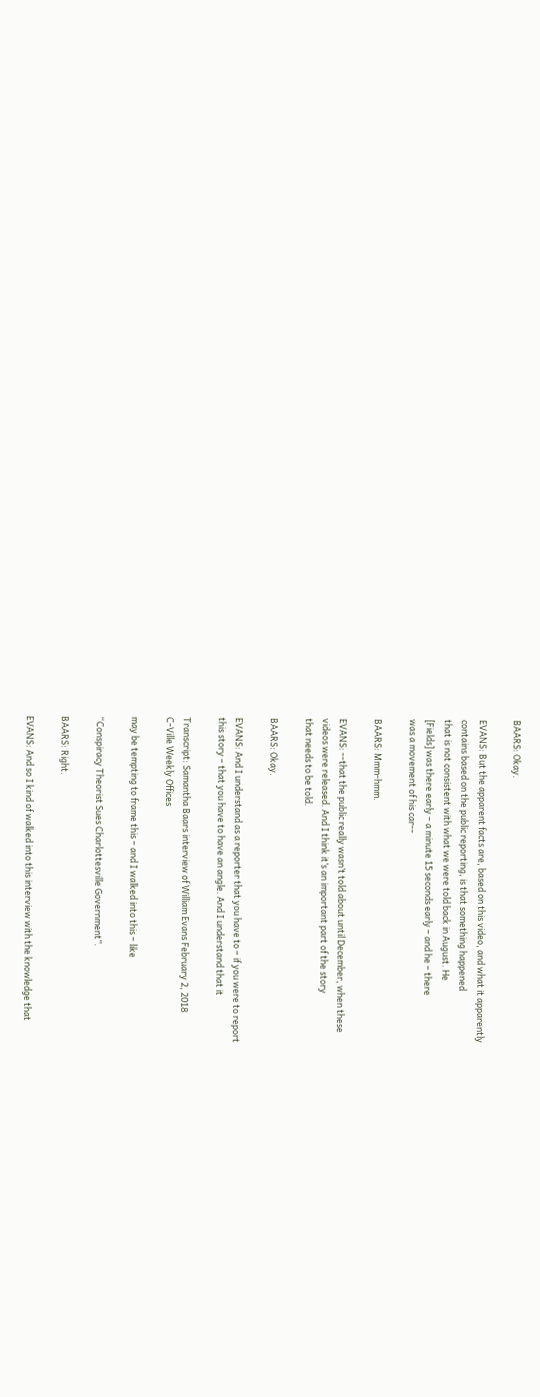BAARS: Okay.

EVANS: But the apparent facts are, based on this video, and what it apparently
contains based on the public reporting, is that something happened
that is not consistent with what we were told back in August. He
[Fields] was there early – a minute 15 seconds early – and he – there
was a movement of his car--

BAARS: Mmm-hmm.

EVANS: --that the public really wasn’t told about until December, when these
videos were released. And I think it’s an important part of the story
that needs to be told.

BAARS: Okay.

EVANS: And I understand as a reporter that you have to – if you were to report
this story – that you have to have an angle. And I understand that it

Transcript: Samantha Baars interview of William Evans February 2, 2018
C-Ville Weekly Offices

may be tempting to frame this – and I walked into this – like

“Conspiracy Theorist Sues Charlottesville Government”.

BAARS: Right.

EVANS: And so I kind of walked into this interview with the knowledge that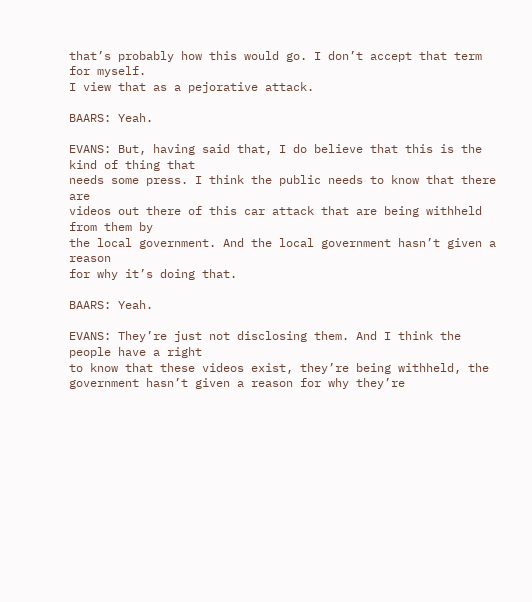that’s probably how this would go. I don’t accept that term for myself.
I view that as a pejorative attack.

BAARS: Yeah.

EVANS: But, having said that, I do believe that this is the kind of thing that
needs some press. I think the public needs to know that there are
videos out there of this car attack that are being withheld from them by
the local government. And the local government hasn’t given a reason
for why it’s doing that.

BAARS: Yeah.

EVANS: They’re just not disclosing them. And I think the people have a right
to know that these videos exist, they’re being withheld, the
government hasn’t given a reason for why they’re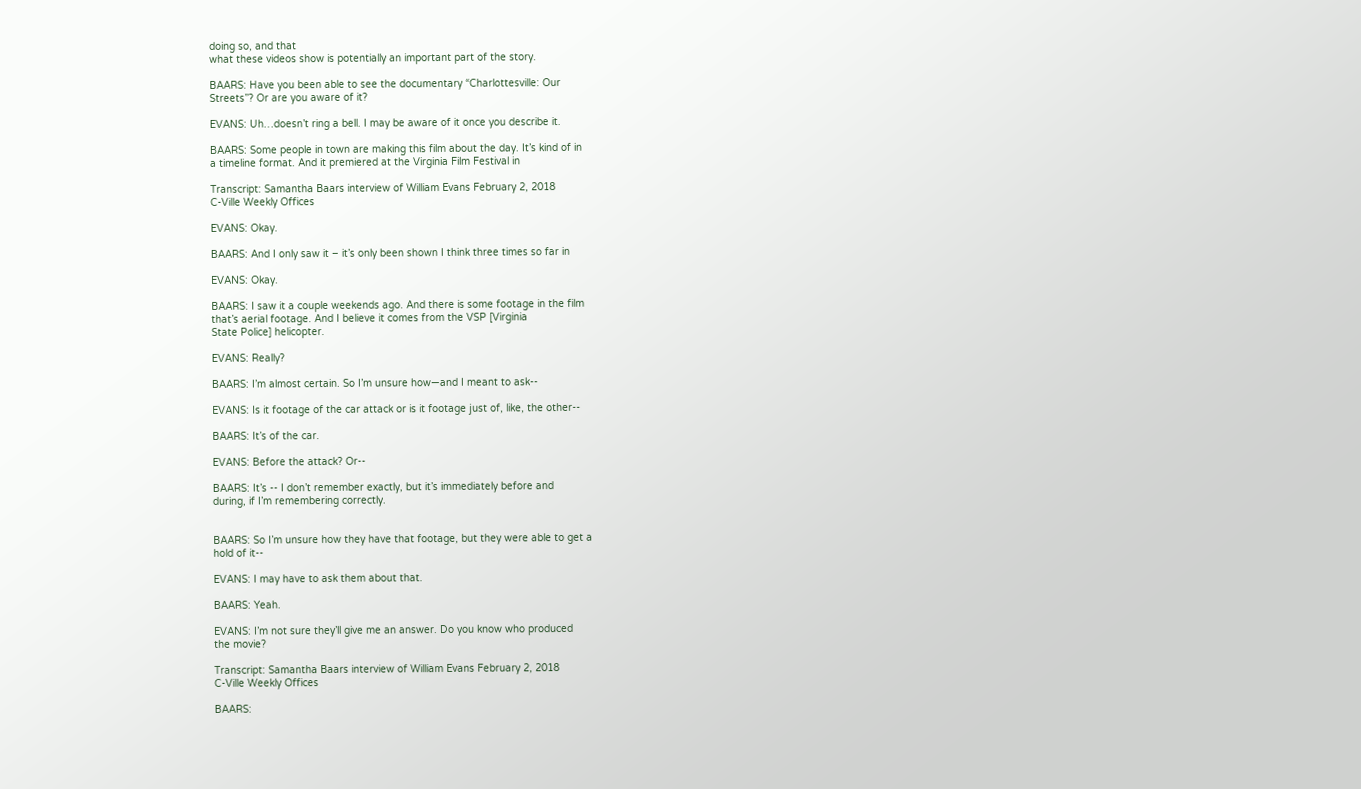doing so, and that
what these videos show is potentially an important part of the story.

BAARS: Have you been able to see the documentary “Charlottesville: Our
Streets”? Or are you aware of it?

EVANS: Uh…doesn’t ring a bell. I may be aware of it once you describe it.

BAARS: Some people in town are making this film about the day. It’s kind of in
a timeline format. And it premiered at the Virginia Film Festival in

Transcript: Samantha Baars interview of William Evans February 2, 2018
C-Ville Weekly Offices

EVANS: Okay.

BAARS: And I only saw it – it’s only been shown I think three times so far in

EVANS: Okay.

BAARS: I saw it a couple weekends ago. And there is some footage in the film
that’s aerial footage. And I believe it comes from the VSP [Virginia
State Police] helicopter.

EVANS: Really?

BAARS: I’m almost certain. So I’m unsure how—and I meant to ask--

EVANS: Is it footage of the car attack or is it footage just of, like, the other--

BAARS: It’s of the car.

EVANS: Before the attack? Or--

BAARS: It’s -- I don’t remember exactly, but it’s immediately before and
during, if I’m remembering correctly.


BAARS: So I’m unsure how they have that footage, but they were able to get a
hold of it--

EVANS: I may have to ask them about that.

BAARS: Yeah.

EVANS: I’m not sure they’ll give me an answer. Do you know who produced
the movie?

Transcript: Samantha Baars interview of William Evans February 2, 2018
C-Ville Weekly Offices

BAARS: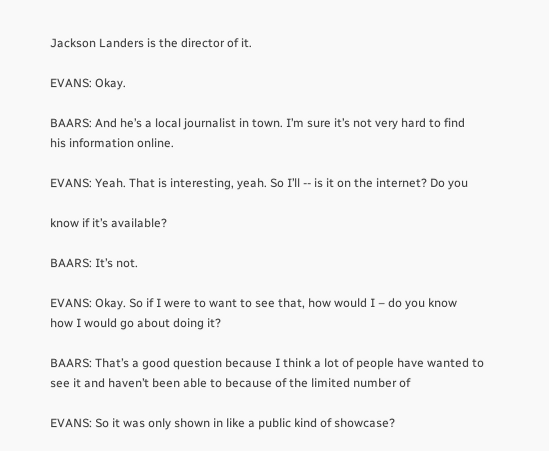Jackson Landers is the director of it.

EVANS: Okay.

BAARS: And he’s a local journalist in town. I’m sure it’s not very hard to find
his information online.

EVANS: Yeah. That is interesting, yeah. So I’ll -- is it on the internet? Do you

know if it’s available?

BAARS: It’s not.

EVANS: Okay. So if I were to want to see that, how would I – do you know
how I would go about doing it?

BAARS: That’s a good question because I think a lot of people have wanted to
see it and haven’t been able to because of the limited number of

EVANS: So it was only shown in like a public kind of showcase?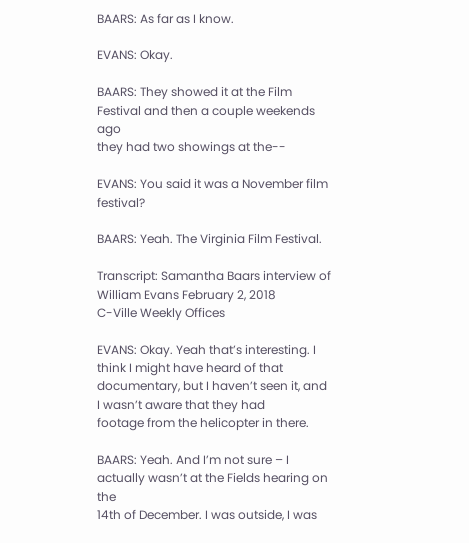BAARS: As far as I know.

EVANS: Okay.

BAARS: They showed it at the Film Festival and then a couple weekends ago
they had two showings at the--

EVANS: You said it was a November film festival?

BAARS: Yeah. The Virginia Film Festival.

Transcript: Samantha Baars interview of William Evans February 2, 2018
C-Ville Weekly Offices

EVANS: Okay. Yeah that’s interesting. I think I might have heard of that
documentary, but I haven’t seen it, and I wasn’t aware that they had
footage from the helicopter in there.

BAARS: Yeah. And I’m not sure – I actually wasn’t at the Fields hearing on the
14th of December. I was outside, I was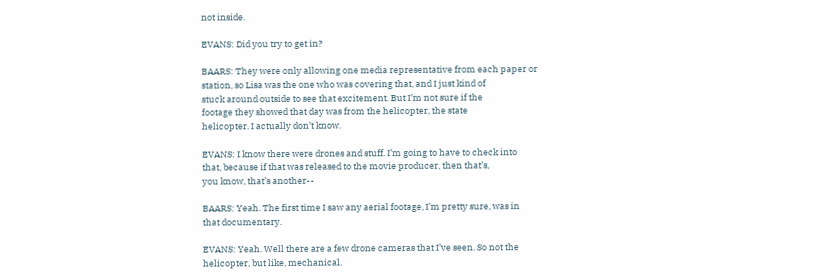not inside.

EVANS: Did you try to get in?

BAARS: They were only allowing one media representative from each paper or
station, so Lisa was the one who was covering that, and I just kind of
stuck around outside to see that excitement. But I’m not sure if the
footage they showed that day was from the helicopter, the state
helicopter. I actually don’t know.

EVANS: I know there were drones and stuff. I’m going to have to check into
that, because if that was released to the movie producer, then that’s,
you know, that’s another--

BAARS: Yeah. The first time I saw any aerial footage, I’m pretty sure, was in
that documentary.

EVANS: Yeah. Well there are a few drone cameras that I’ve seen. So not the
helicopter, but like, mechanical.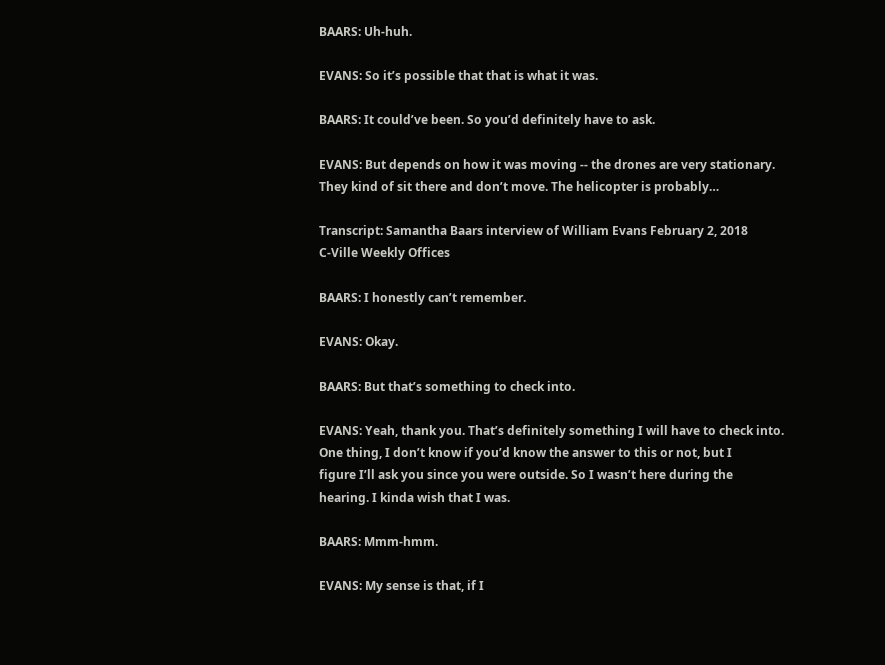BAARS: Uh-huh.

EVANS: So it’s possible that that is what it was.

BAARS: It could’ve been. So you’d definitely have to ask.

EVANS: But depends on how it was moving -- the drones are very stationary.
They kind of sit there and don’t move. The helicopter is probably…

Transcript: Samantha Baars interview of William Evans February 2, 2018
C-Ville Weekly Offices

BAARS: I honestly can’t remember.

EVANS: Okay.

BAARS: But that’s something to check into.

EVANS: Yeah, thank you. That’s definitely something I will have to check into.
One thing, I don’t know if you’d know the answer to this or not, but I
figure I’ll ask you since you were outside. So I wasn’t here during the
hearing. I kinda wish that I was.

BAARS: Mmm-hmm.

EVANS: My sense is that, if I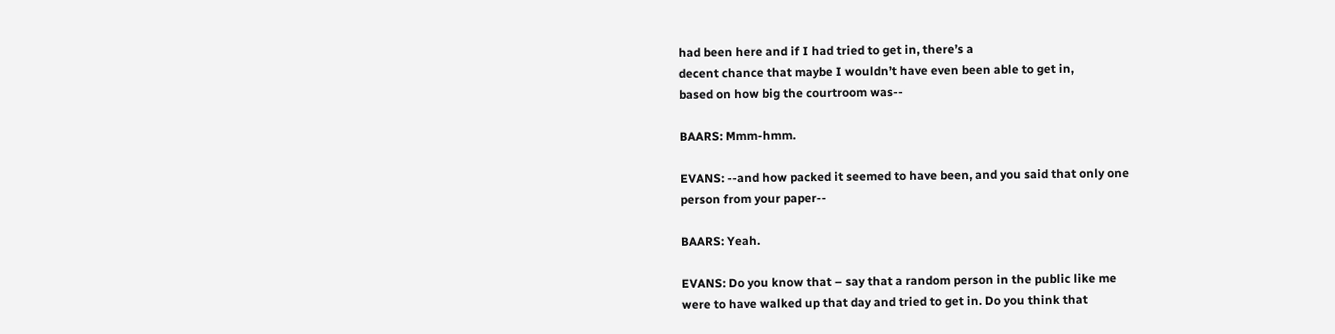had been here and if I had tried to get in, there’s a
decent chance that maybe I wouldn’t have even been able to get in,
based on how big the courtroom was--

BAARS: Mmm-hmm.

EVANS: --and how packed it seemed to have been, and you said that only one
person from your paper--

BAARS: Yeah.

EVANS: Do you know that – say that a random person in the public like me
were to have walked up that day and tried to get in. Do you think that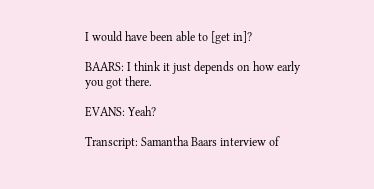I would have been able to [get in]?

BAARS: I think it just depends on how early you got there.

EVANS: Yeah?

Transcript: Samantha Baars interview of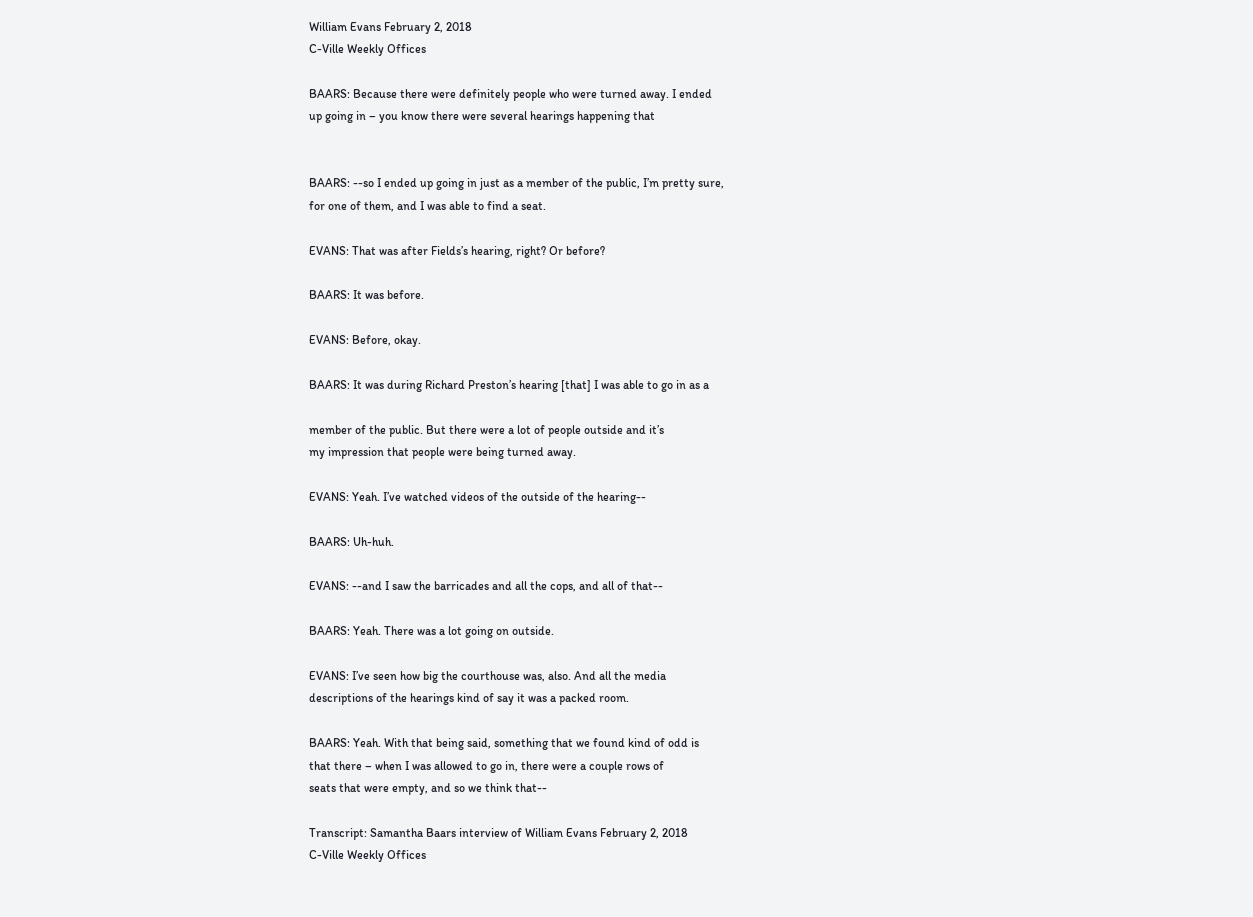William Evans February 2, 2018
C-Ville Weekly Offices

BAARS: Because there were definitely people who were turned away. I ended
up going in – you know there were several hearings happening that


BAARS: --so I ended up going in just as a member of the public, I’m pretty sure,
for one of them, and I was able to find a seat.

EVANS: That was after Fields’s hearing, right? Or before?

BAARS: It was before.

EVANS: Before, okay.

BAARS: It was during Richard Preston’s hearing [that] I was able to go in as a

member of the public. But there were a lot of people outside and it’s
my impression that people were being turned away.

EVANS: Yeah. I’ve watched videos of the outside of the hearing--

BAARS: Uh-huh.

EVANS: --and I saw the barricades and all the cops, and all of that--

BAARS: Yeah. There was a lot going on outside.

EVANS: I’ve seen how big the courthouse was, also. And all the media
descriptions of the hearings kind of say it was a packed room.

BAARS: Yeah. With that being said, something that we found kind of odd is
that there – when I was allowed to go in, there were a couple rows of
seats that were empty, and so we think that--

Transcript: Samantha Baars interview of William Evans February 2, 2018
C-Ville Weekly Offices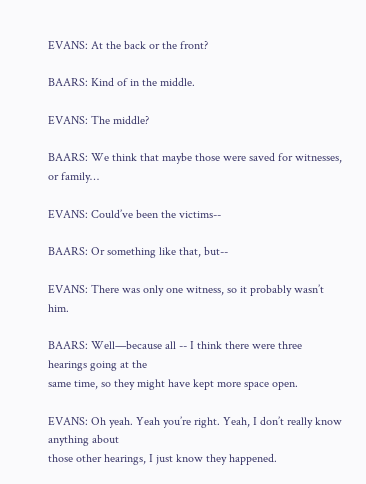EVANS: At the back or the front?

BAARS: Kind of in the middle.

EVANS: The middle?

BAARS: We think that maybe those were saved for witnesses, or family…

EVANS: Could’ve been the victims--

BAARS: Or something like that, but--

EVANS: There was only one witness, so it probably wasn’t him.

BAARS: Well—because all -- I think there were three hearings going at the
same time, so they might have kept more space open.

EVANS: Oh yeah. Yeah you’re right. Yeah, I don’t really know anything about
those other hearings, I just know they happened.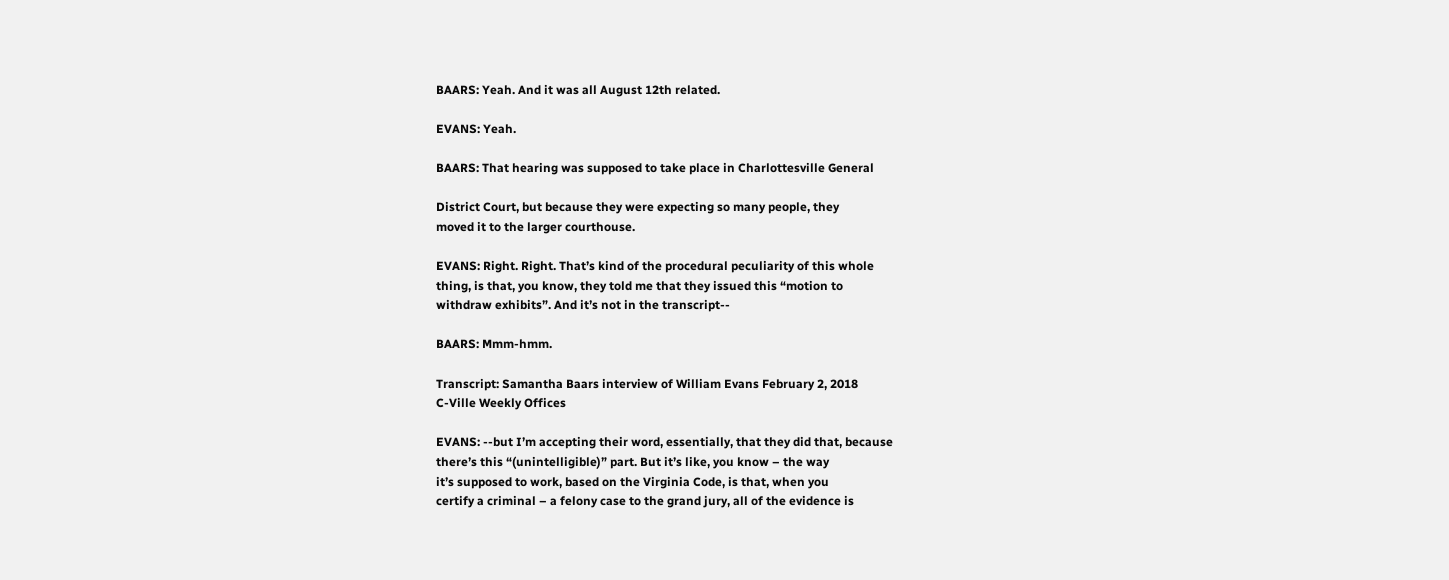BAARS: Yeah. And it was all August 12th related.

EVANS: Yeah.

BAARS: That hearing was supposed to take place in Charlottesville General

District Court, but because they were expecting so many people, they
moved it to the larger courthouse.

EVANS: Right. Right. That’s kind of the procedural peculiarity of this whole
thing, is that, you know, they told me that they issued this “motion to
withdraw exhibits”. And it’s not in the transcript--

BAARS: Mmm-hmm.

Transcript: Samantha Baars interview of William Evans February 2, 2018
C-Ville Weekly Offices

EVANS: --but I’m accepting their word, essentially, that they did that, because
there’s this “(unintelligible)” part. But it’s like, you know – the way
it’s supposed to work, based on the Virginia Code, is that, when you
certify a criminal – a felony case to the grand jury, all of the evidence is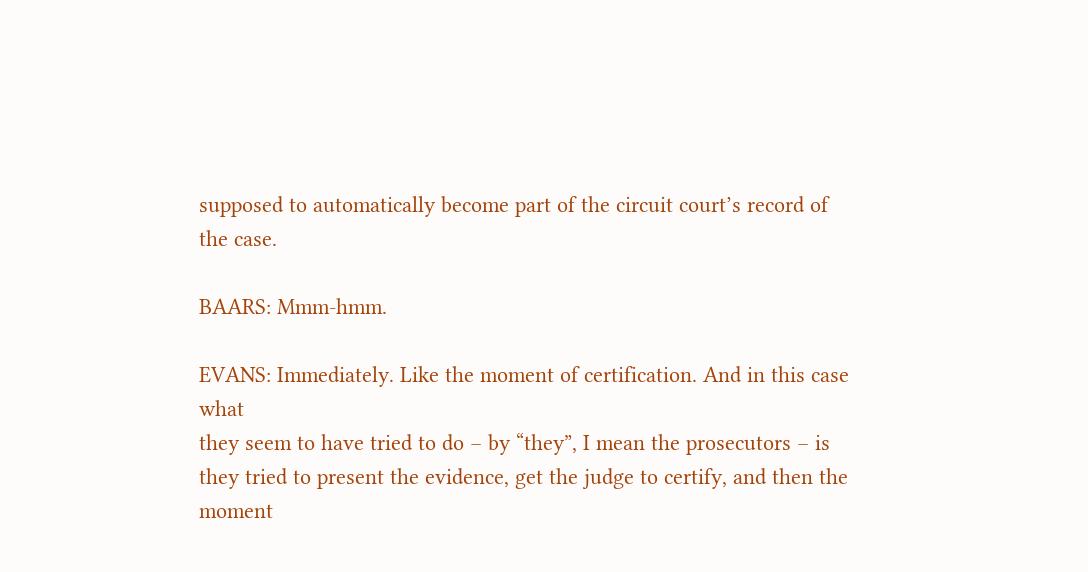supposed to automatically become part of the circuit court’s record of
the case.

BAARS: Mmm-hmm.

EVANS: Immediately. Like the moment of certification. And in this case what
they seem to have tried to do – by “they”, I mean the prosecutors – is
they tried to present the evidence, get the judge to certify, and then the
moment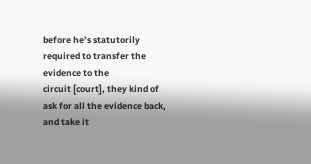before he’s statutorily required to transfer the evidence to the
circuit [court], they kind of ask for all the evidence back, and take it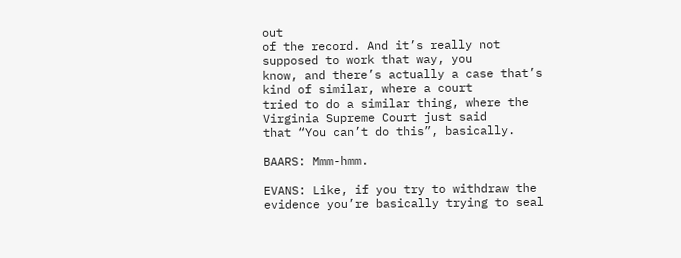out
of the record. And it’s really not supposed to work that way, you
know, and there’s actually a case that’s kind of similar, where a court
tried to do a similar thing, where the Virginia Supreme Court just said
that “You can’t do this”, basically.

BAARS: Mmm-hmm.

EVANS: Like, if you try to withdraw the evidence you’re basically trying to seal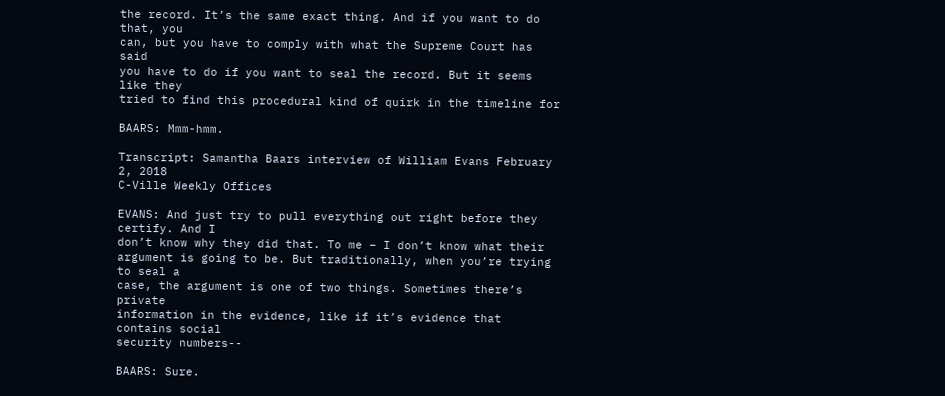the record. It’s the same exact thing. And if you want to do that, you
can, but you have to comply with what the Supreme Court has said
you have to do if you want to seal the record. But it seems like they
tried to find this procedural kind of quirk in the timeline for

BAARS: Mmm-hmm.

Transcript: Samantha Baars interview of William Evans February 2, 2018
C-Ville Weekly Offices

EVANS: And just try to pull everything out right before they certify. And I
don’t know why they did that. To me – I don’t know what their
argument is going to be. But traditionally, when you’re trying to seal a
case, the argument is one of two things. Sometimes there’s private
information in the evidence, like if it’s evidence that contains social
security numbers--

BAARS: Sure.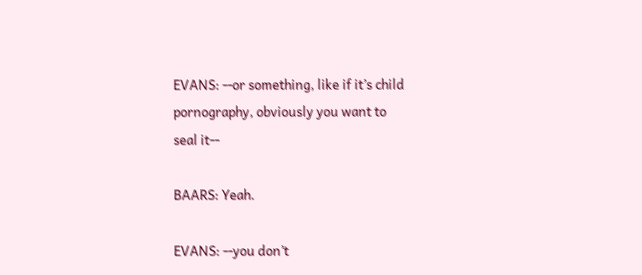EVANS: --or something, like if it’s child pornography, obviously you want to
seal it--

BAARS: Yeah.

EVANS: --you don’t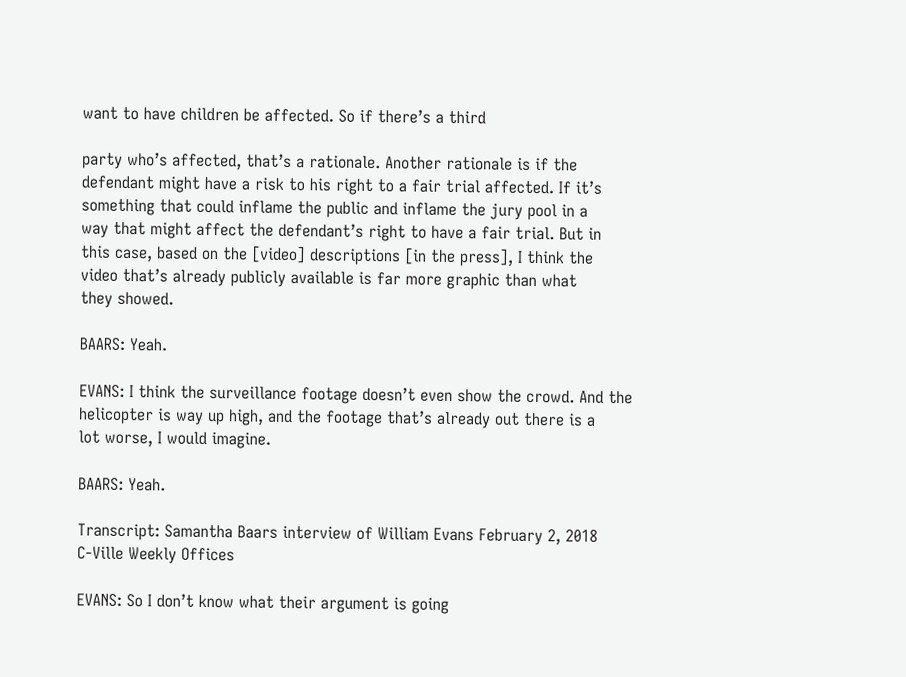want to have children be affected. So if there’s a third

party who’s affected, that’s a rationale. Another rationale is if the
defendant might have a risk to his right to a fair trial affected. If it’s
something that could inflame the public and inflame the jury pool in a
way that might affect the defendant’s right to have a fair trial. But in
this case, based on the [video] descriptions [in the press], I think the
video that’s already publicly available is far more graphic than what
they showed.

BAARS: Yeah.

EVANS: I think the surveillance footage doesn’t even show the crowd. And the
helicopter is way up high, and the footage that’s already out there is a
lot worse, I would imagine.

BAARS: Yeah.

Transcript: Samantha Baars interview of William Evans February 2, 2018
C-Ville Weekly Offices

EVANS: So I don’t know what their argument is going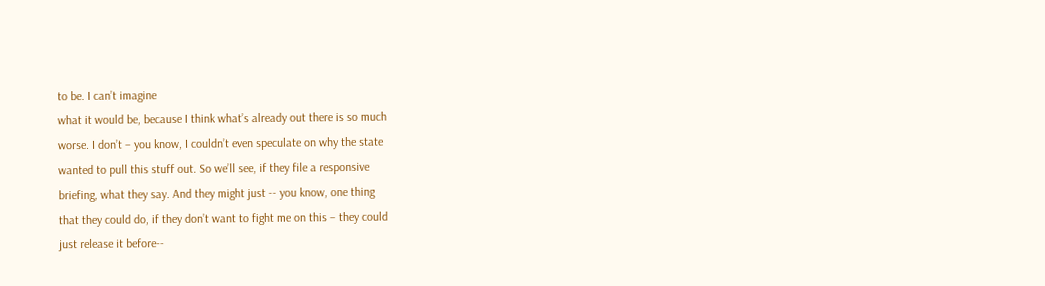to be. I can’t imagine
what it would be, because I think what’s already out there is so much
worse. I don’t – you know, I couldn’t even speculate on why the state
wanted to pull this stuff out. So we’ll see, if they file a responsive
briefing, what they say. And they might just -- you know, one thing
that they could do, if they don’t want to fight me on this – they could
just release it before--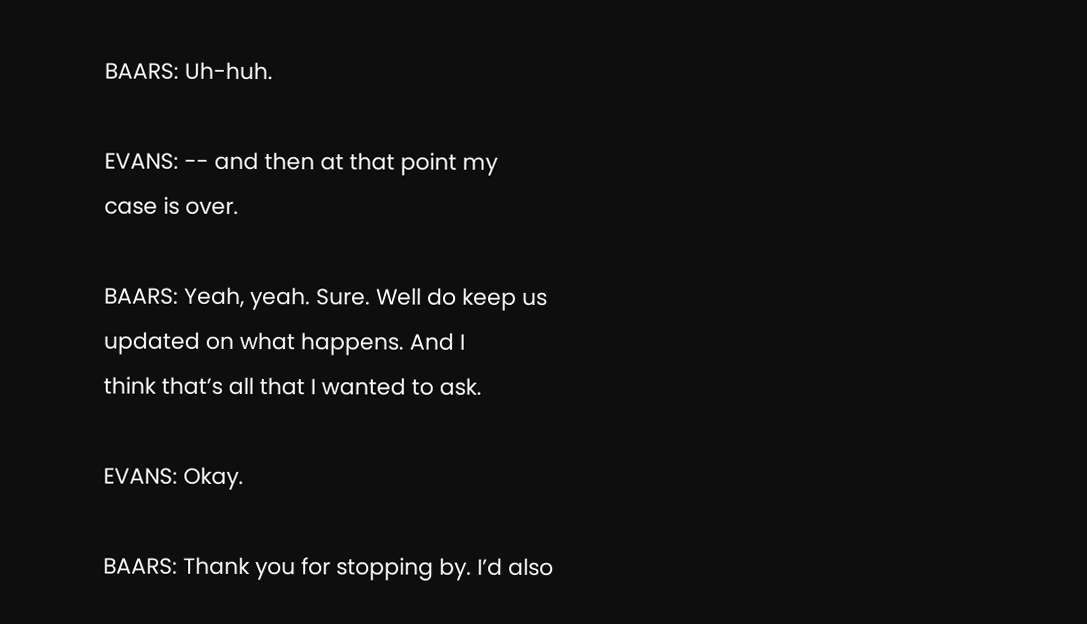BAARS: Uh-huh.

EVANS: -- and then at that point my case is over.

BAARS: Yeah, yeah. Sure. Well do keep us updated on what happens. And I
think that’s all that I wanted to ask.

EVANS: Okay.

BAARS: Thank you for stopping by. I’d also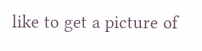like to get a picture of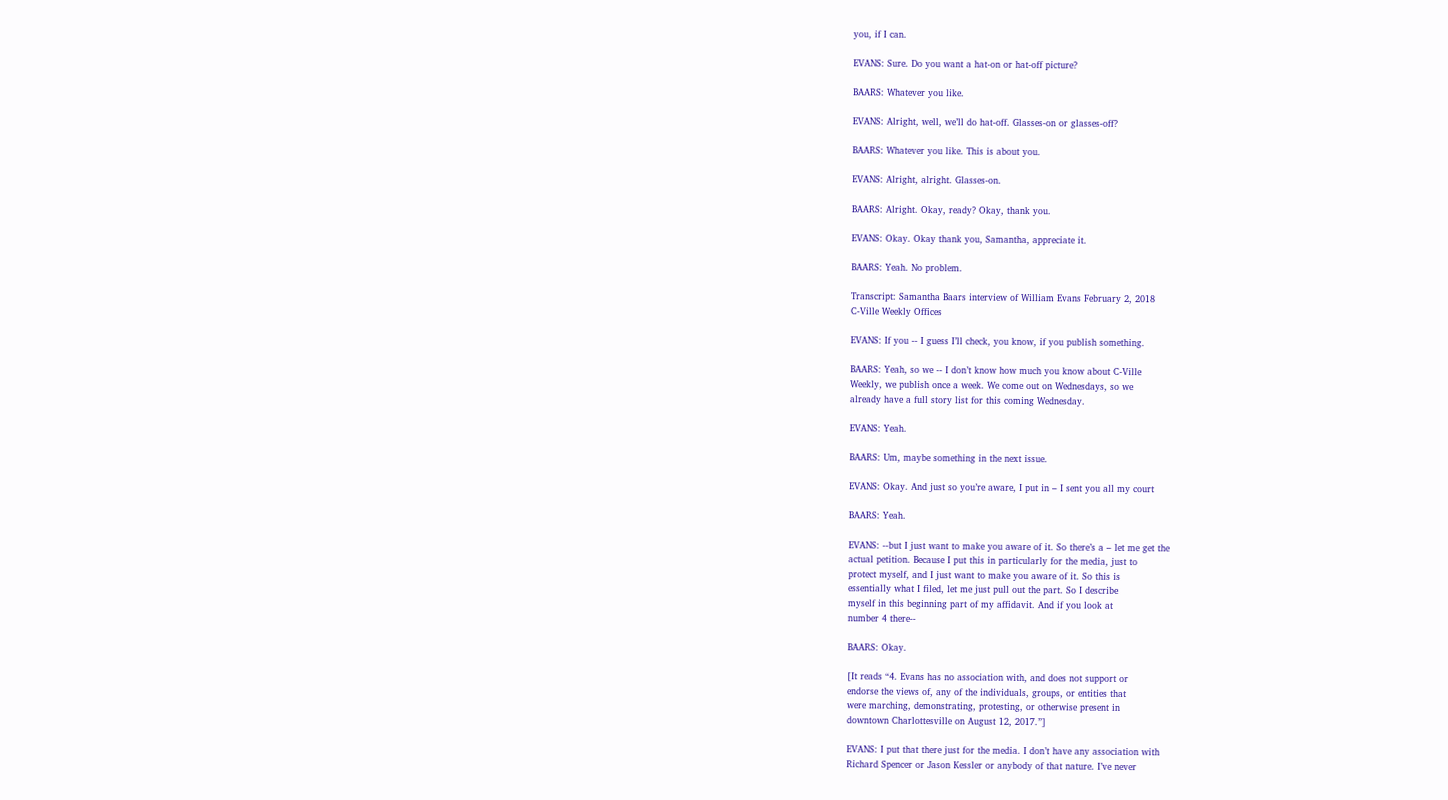you, if I can.

EVANS: Sure. Do you want a hat-on or hat-off picture?

BAARS: Whatever you like.

EVANS: Alright, well, we’ll do hat-off. Glasses-on or glasses-off?

BAARS: Whatever you like. This is about you.

EVANS: Alright, alright. Glasses-on.

BAARS: Alright. Okay, ready? Okay, thank you.

EVANS: Okay. Okay thank you, Samantha, appreciate it.

BAARS: Yeah. No problem.

Transcript: Samantha Baars interview of William Evans February 2, 2018
C-Ville Weekly Offices

EVANS: If you -- I guess I’ll check, you know, if you publish something.

BAARS: Yeah, so we -- I don’t know how much you know about C-Ville
Weekly, we publish once a week. We come out on Wednesdays, so we
already have a full story list for this coming Wednesday.

EVANS: Yeah.

BAARS: Um, maybe something in the next issue.

EVANS: Okay. And just so you’re aware, I put in – I sent you all my court

BAARS: Yeah.

EVANS: --but I just want to make you aware of it. So there’s a – let me get the
actual petition. Because I put this in particularly for the media, just to
protect myself, and I just want to make you aware of it. So this is
essentially what I filed, let me just pull out the part. So I describe
myself in this beginning part of my affidavit. And if you look at
number 4 there--

BAARS: Okay.

[It reads “4. Evans has no association with, and does not support or
endorse the views of, any of the individuals, groups, or entities that
were marching, demonstrating, protesting, or otherwise present in
downtown Charlottesville on August 12, 2017.”]

EVANS: I put that there just for the media. I don’t have any association with
Richard Spencer or Jason Kessler or anybody of that nature. I’ve never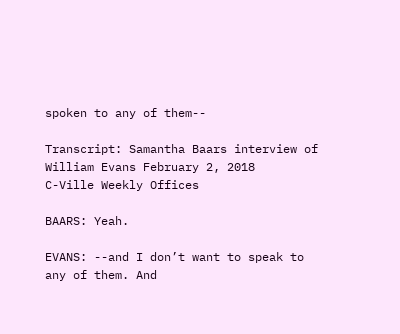spoken to any of them--

Transcript: Samantha Baars interview of William Evans February 2, 2018
C-Ville Weekly Offices

BAARS: Yeah.

EVANS: --and I don’t want to speak to any of them. And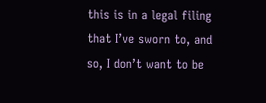this is in a legal filing
that I’ve sworn to, and so, I don’t want to be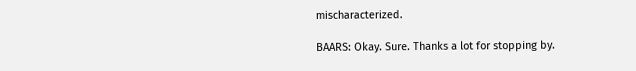mischaracterized.

BAARS: Okay. Sure. Thanks a lot for stopping by.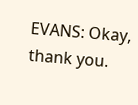EVANS: Okay, thank you.